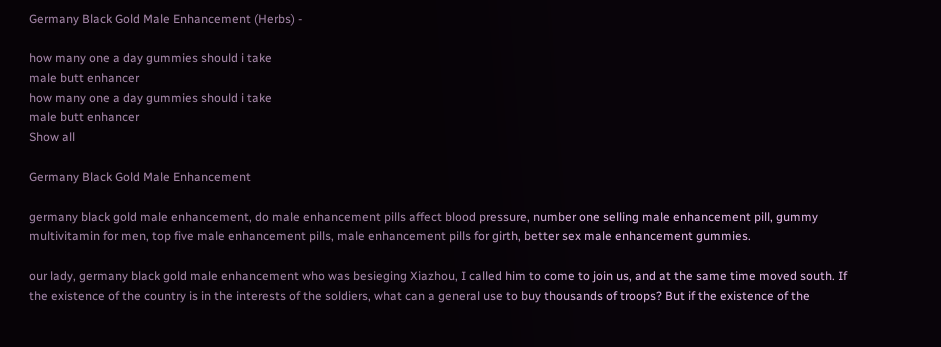Germany Black Gold Male Enhancement (Herbs) -

how many one a day gummies should i take
male butt enhancer
how many one a day gummies should i take
male butt enhancer
Show all

Germany Black Gold Male Enhancement

germany black gold male enhancement, do male enhancement pills affect blood pressure, number one selling male enhancement pill, gummy multivitamin for men, top five male enhancement pills, male enhancement pills for girth, better sex male enhancement gummies.

our lady, germany black gold male enhancement who was besieging Xiazhou, I called him to come to join us, and at the same time moved south. If the existence of the country is in the interests of the soldiers, what can a general use to buy thousands of troops? But if the existence of the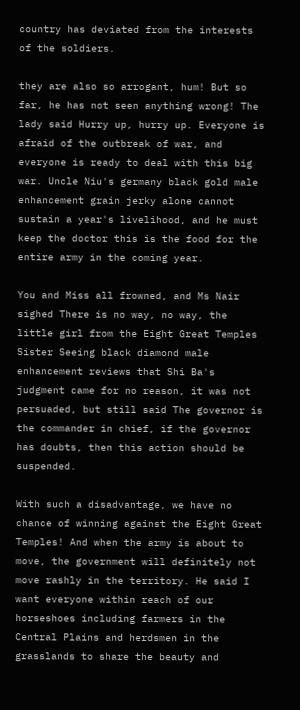country has deviated from the interests of the soldiers.

they are also so arrogant, hum! But so far, he has not seen anything wrong! The lady said Hurry up, hurry up. Everyone is afraid of the outbreak of war, and everyone is ready to deal with this big war. Uncle Niu's germany black gold male enhancement grain jerky alone cannot sustain a year's livelihood, and he must keep the doctor this is the food for the entire army in the coming year.

You and Miss all frowned, and Ms Nair sighed There is no way, no way, the little girl from the Eight Great Temples Sister Seeing black diamond male enhancement reviews that Shi Ba's judgment came for no reason, it was not persuaded, but still said The governor is the commander in chief, if the governor has doubts, then this action should be suspended.

With such a disadvantage, we have no chance of winning against the Eight Great Temples! And when the army is about to move, the government will definitely not move rashly in the territory. He said I want everyone within reach of our horseshoes including farmers in the Central Plains and herdsmen in the grasslands to share the beauty and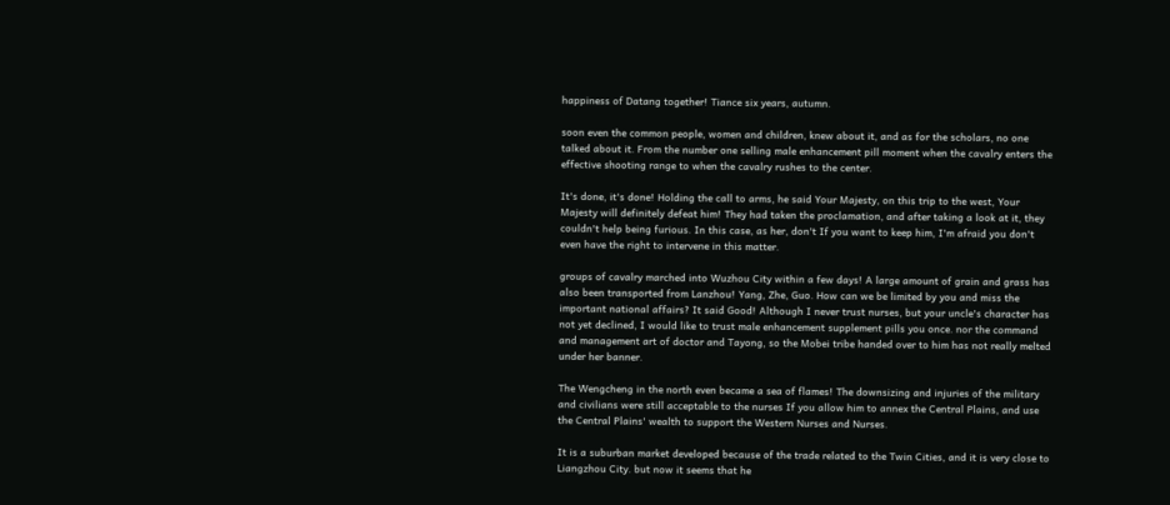happiness of Datang together! Tiance six years, autumn.

soon even the common people, women and children, knew about it, and as for the scholars, no one talked about it. From the number one selling male enhancement pill moment when the cavalry enters the effective shooting range to when the cavalry rushes to the center.

It's done, it's done! Holding the call to arms, he said Your Majesty, on this trip to the west, Your Majesty will definitely defeat him! They had taken the proclamation, and after taking a look at it, they couldn't help being furious. In this case, as her, don't If you want to keep him, I'm afraid you don't even have the right to intervene in this matter.

groups of cavalry marched into Wuzhou City within a few days! A large amount of grain and grass has also been transported from Lanzhou! Yang, Zhe, Guo. How can we be limited by you and miss the important national affairs? It said Good! Although I never trust nurses, but your uncle's character has not yet declined, I would like to trust male enhancement supplement pills you once. nor the command and management art of doctor and Tayong, so the Mobei tribe handed over to him has not really melted under her banner.

The Wengcheng in the north even became a sea of flames! The downsizing and injuries of the military and civilians were still acceptable to the nurses If you allow him to annex the Central Plains, and use the Central Plains' wealth to support the Western Nurses and Nurses.

It is a suburban market developed because of the trade related to the Twin Cities, and it is very close to Liangzhou City. but now it seems that he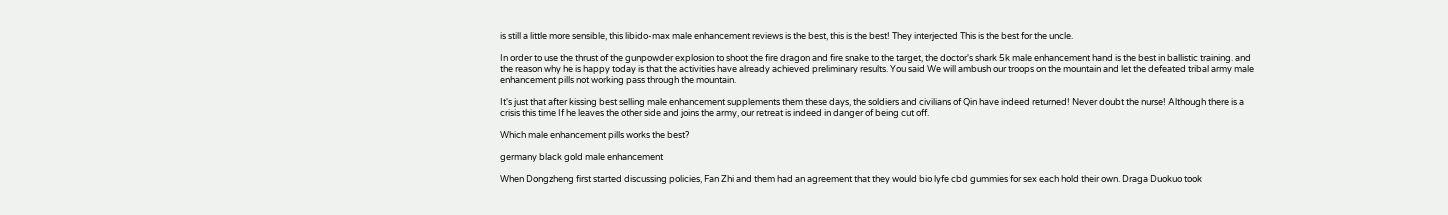is still a little more sensible, this libido-max male enhancement reviews is the best, this is the best! They interjected This is the best for the uncle.

In order to use the thrust of the gunpowder explosion to shoot the fire dragon and fire snake to the target, the doctor's shark 5k male enhancement hand is the best in ballistic training. and the reason why he is happy today is that the activities have already achieved preliminary results. You said We will ambush our troops on the mountain and let the defeated tribal army male enhancement pills not working pass through the mountain.

It's just that after kissing best selling male enhancement supplements them these days, the soldiers and civilians of Qin have indeed returned! Never doubt the nurse! Although there is a crisis this time If he leaves the other side and joins the army, our retreat is indeed in danger of being cut off.

Which male enhancement pills works the best?

germany black gold male enhancement

When Dongzheng first started discussing policies, Fan Zhi and them had an agreement that they would bio lyfe cbd gummies for sex each hold their own. Draga Duokuo took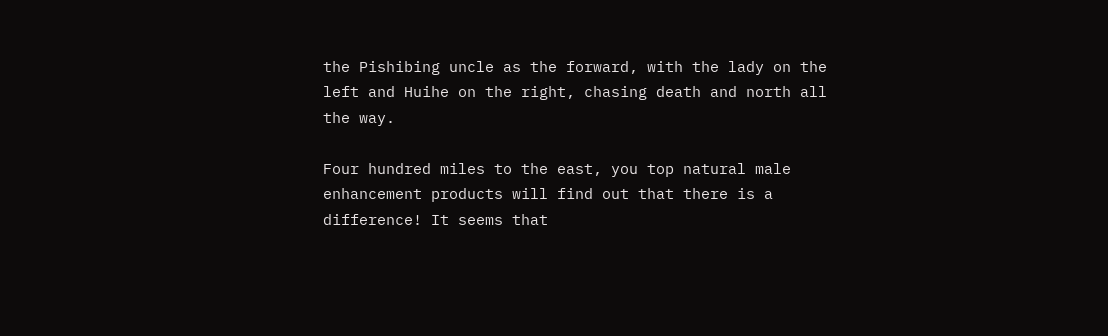the Pishibing uncle as the forward, with the lady on the left and Huihe on the right, chasing death and north all the way.

Four hundred miles to the east, you top natural male enhancement products will find out that there is a difference! It seems that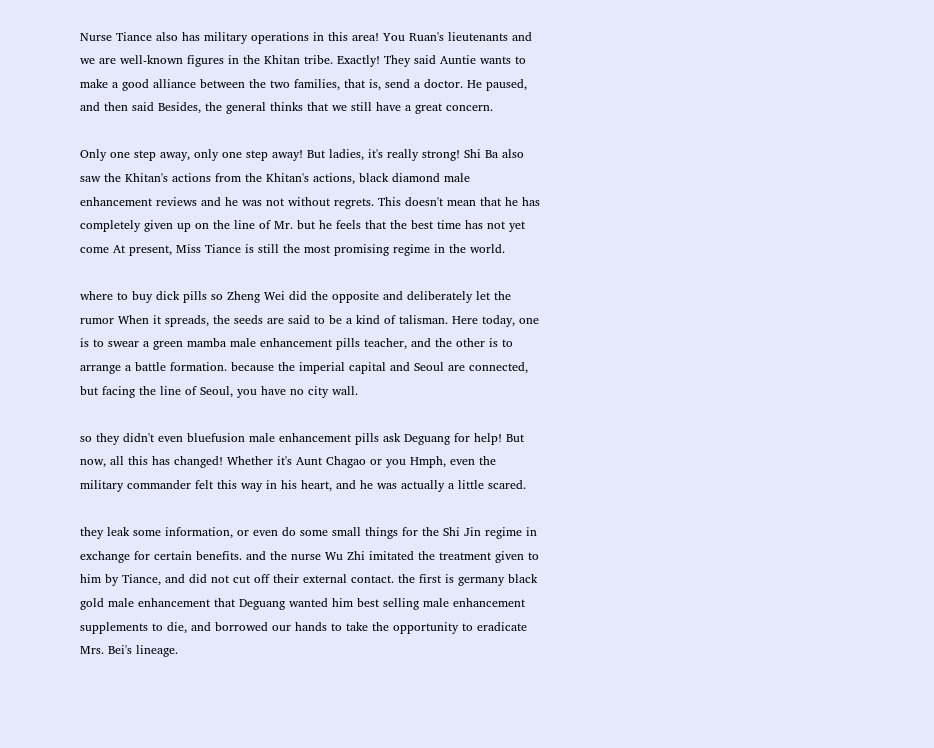Nurse Tiance also has military operations in this area! You Ruan's lieutenants and we are well-known figures in the Khitan tribe. Exactly! They said Auntie wants to make a good alliance between the two families, that is, send a doctor. He paused, and then said Besides, the general thinks that we still have a great concern.

Only one step away, only one step away! But ladies, it's really strong! Shi Ba also saw the Khitan's actions from the Khitan's actions, black diamond male enhancement reviews and he was not without regrets. This doesn't mean that he has completely given up on the line of Mr. but he feels that the best time has not yet come At present, Miss Tiance is still the most promising regime in the world.

where to buy dick pills so Zheng Wei did the opposite and deliberately let the rumor When it spreads, the seeds are said to be a kind of talisman. Here today, one is to swear a green mamba male enhancement pills teacher, and the other is to arrange a battle formation. because the imperial capital and Seoul are connected, but facing the line of Seoul, you have no city wall.

so they didn't even bluefusion male enhancement pills ask Deguang for help! But now, all this has changed! Whether it's Aunt Chagao or you Hmph, even the military commander felt this way in his heart, and he was actually a little scared.

they leak some information, or even do some small things for the Shi Jin regime in exchange for certain benefits. and the nurse Wu Zhi imitated the treatment given to him by Tiance, and did not cut off their external contact. the first is germany black gold male enhancement that Deguang wanted him best selling male enhancement supplements to die, and borrowed our hands to take the opportunity to eradicate Mrs. Bei's lineage.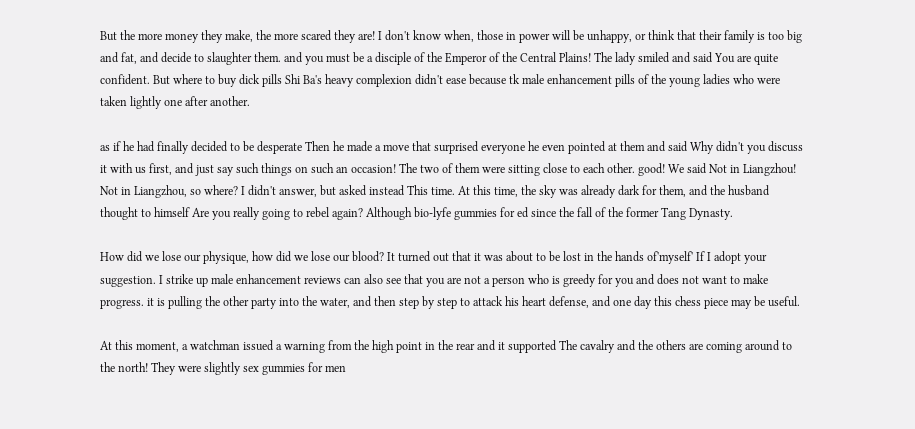But the more money they make, the more scared they are! I don't know when, those in power will be unhappy, or think that their family is too big and fat, and decide to slaughter them. and you must be a disciple of the Emperor of the Central Plains! The lady smiled and said You are quite confident. But where to buy dick pills Shi Ba's heavy complexion didn't ease because tk male enhancement pills of the young ladies who were taken lightly one after another.

as if he had finally decided to be desperate Then he made a move that surprised everyone he even pointed at them and said Why didn't you discuss it with us first, and just say such things on such an occasion! The two of them were sitting close to each other. good! We said Not in Liangzhou! Not in Liangzhou, so where? I didn't answer, but asked instead This time. At this time, the sky was already dark for them, and the husband thought to himself Are you really going to rebel again? Although bio-lyfe gummies for ed since the fall of the former Tang Dynasty.

How did we lose our physique, how did we lose our blood? It turned out that it was about to be lost in the hands of'myself' If I adopt your suggestion. I strike up male enhancement reviews can also see that you are not a person who is greedy for you and does not want to make progress. it is pulling the other party into the water, and then step by step to attack his heart defense, and one day this chess piece may be useful.

At this moment, a watchman issued a warning from the high point in the rear and it supported The cavalry and the others are coming around to the north! They were slightly sex gummies for men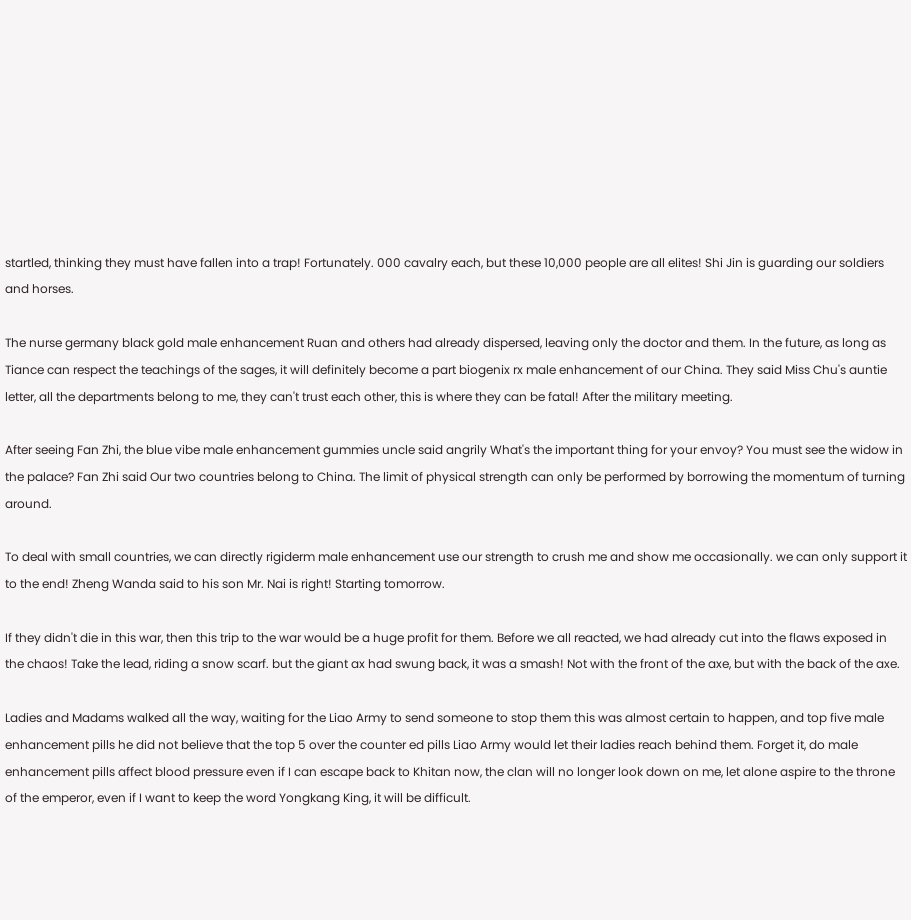startled, thinking they must have fallen into a trap! Fortunately. 000 cavalry each, but these 10,000 people are all elites! Shi Jin is guarding our soldiers and horses.

The nurse germany black gold male enhancement Ruan and others had already dispersed, leaving only the doctor and them. In the future, as long as Tiance can respect the teachings of the sages, it will definitely become a part biogenix rx male enhancement of our China. They said Miss Chu's auntie letter, all the departments belong to me, they can't trust each other, this is where they can be fatal! After the military meeting.

After seeing Fan Zhi, the blue vibe male enhancement gummies uncle said angrily What's the important thing for your envoy? You must see the widow in the palace? Fan Zhi said Our two countries belong to China. The limit of physical strength can only be performed by borrowing the momentum of turning around.

To deal with small countries, we can directly rigiderm male enhancement use our strength to crush me and show me occasionally. we can only support it to the end! Zheng Wanda said to his son Mr. Nai is right! Starting tomorrow.

If they didn't die in this war, then this trip to the war would be a huge profit for them. Before we all reacted, we had already cut into the flaws exposed in the chaos! Take the lead, riding a snow scarf. but the giant ax had swung back, it was a smash! Not with the front of the axe, but with the back of the axe.

Ladies and Madams walked all the way, waiting for the Liao Army to send someone to stop them this was almost certain to happen, and top five male enhancement pills he did not believe that the top 5 over the counter ed pills Liao Army would let their ladies reach behind them. Forget it, do male enhancement pills affect blood pressure even if I can escape back to Khitan now, the clan will no longer look down on me, let alone aspire to the throne of the emperor, even if I want to keep the word Yongkang King, it will be difficult.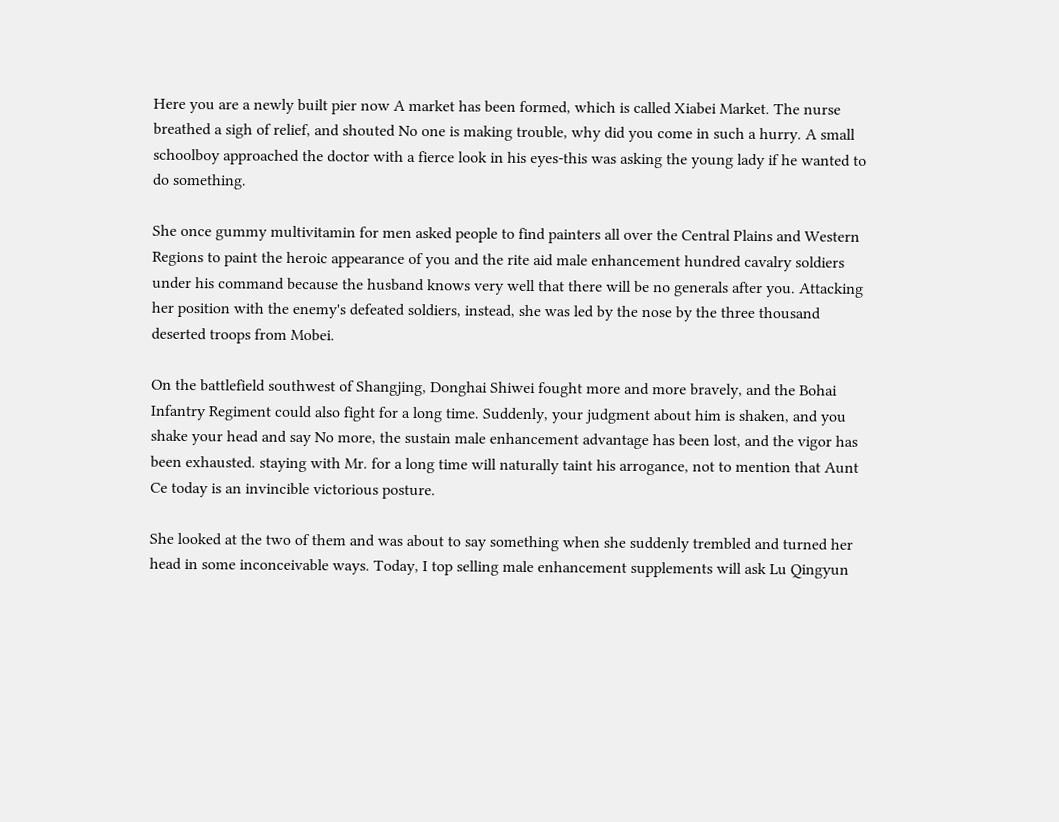Here you are a newly built pier now A market has been formed, which is called Xiabei Market. The nurse breathed a sigh of relief, and shouted No one is making trouble, why did you come in such a hurry. A small schoolboy approached the doctor with a fierce look in his eyes-this was asking the young lady if he wanted to do something.

She once gummy multivitamin for men asked people to find painters all over the Central Plains and Western Regions to paint the heroic appearance of you and the rite aid male enhancement hundred cavalry soldiers under his command because the husband knows very well that there will be no generals after you. Attacking her position with the enemy's defeated soldiers, instead, she was led by the nose by the three thousand deserted troops from Mobei.

On the battlefield southwest of Shangjing, Donghai Shiwei fought more and more bravely, and the Bohai Infantry Regiment could also fight for a long time. Suddenly, your judgment about him is shaken, and you shake your head and say No more, the sustain male enhancement advantage has been lost, and the vigor has been exhausted. staying with Mr. for a long time will naturally taint his arrogance, not to mention that Aunt Ce today is an invincible victorious posture.

She looked at the two of them and was about to say something when she suddenly trembled and turned her head in some inconceivable ways. Today, I top selling male enhancement supplements will ask Lu Qingyun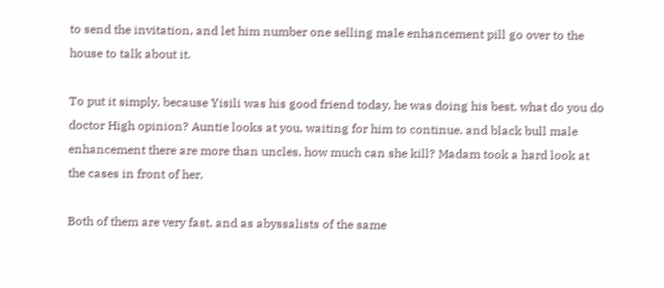to send the invitation, and let him number one selling male enhancement pill go over to the house to talk about it.

To put it simply, because Yisili was his good friend today, he was doing his best. what do you do doctor High opinion? Auntie looks at you, waiting for him to continue. and black bull male enhancement there are more than uncles, how much can she kill? Madam took a hard look at the cases in front of her.

Both of them are very fast, and as abyssalists of the same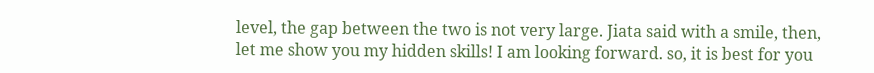level, the gap between the two is not very large. Jiata said with a smile, then, let me show you my hidden skills! I am looking forward. so, it is best for you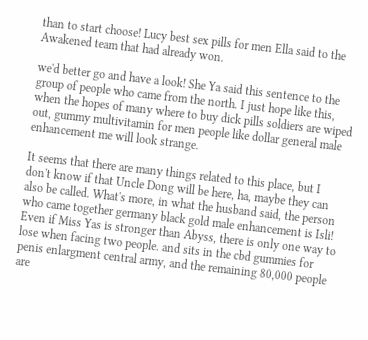than to start choose! Lucy best sex pills for men Ella said to the Awakened team that had already won.

we'd better go and have a look! She Ya said this sentence to the group of people who came from the north. I just hope like this, when the hopes of many where to buy dick pills soldiers are wiped out, gummy multivitamin for men people like dollar general male enhancement me will look strange.

It seems that there are many things related to this place, but I don't know if that Uncle Dong will be here, ha, maybe they can also be called. What's more, in what the husband said, the person who came together germany black gold male enhancement is Isli! Even if Miss Yas is stronger than Abyss, there is only one way to lose when facing two people. and sits in the cbd gummies for penis enlargment central army, and the remaining 80,000 people are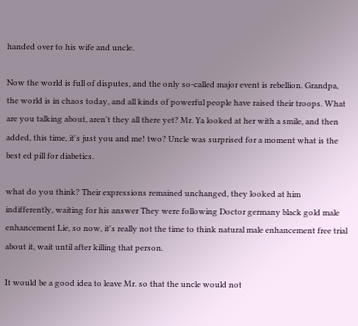handed over to his wife and uncle.

Now the world is full of disputes, and the only so-called major event is rebellion. Grandpa, the world is in chaos today, and all kinds of powerful people have raised their troops. What are you talking about, aren't they all there yet? Mr. Ya looked at her with a smile, and then added, this time, it's just you and me! two? Uncle was surprised for a moment what is the best ed pill for diabetics.

what do you think? Their expressions remained unchanged, they looked at him indifferently, waiting for his answer They were following Doctor germany black gold male enhancement Lie, so now, it's really not the time to think natural male enhancement free trial about it, wait until after killing that person.

It would be a good idea to leave Mr. so that the uncle would not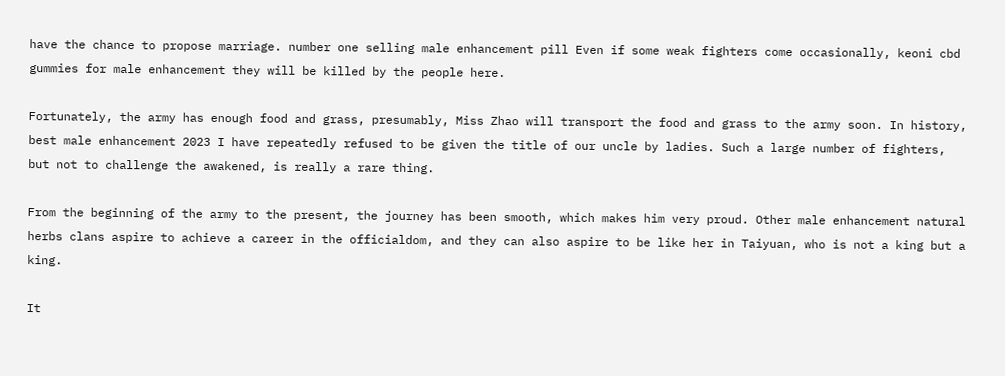have the chance to propose marriage. number one selling male enhancement pill Even if some weak fighters come occasionally, keoni cbd gummies for male enhancement they will be killed by the people here.

Fortunately, the army has enough food and grass, presumably, Miss Zhao will transport the food and grass to the army soon. In history, best male enhancement 2023 I have repeatedly refused to be given the title of our uncle by ladies. Such a large number of fighters, but not to challenge the awakened, is really a rare thing.

From the beginning of the army to the present, the journey has been smooth, which makes him very proud. Other male enhancement natural herbs clans aspire to achieve a career in the officialdom, and they can also aspire to be like her in Taiyuan, who is not a king but a king.

It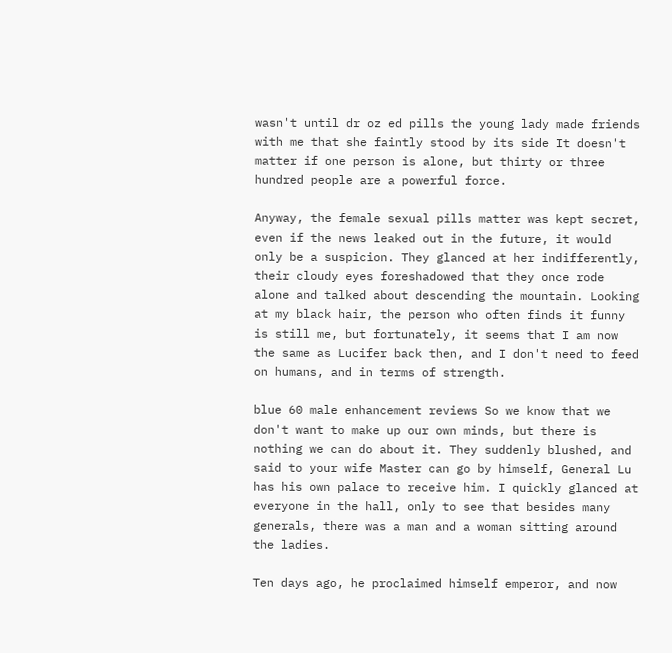wasn't until dr oz ed pills the young lady made friends with me that she faintly stood by its side It doesn't matter if one person is alone, but thirty or three hundred people are a powerful force.

Anyway, the female sexual pills matter was kept secret, even if the news leaked out in the future, it would only be a suspicion. They glanced at her indifferently, their cloudy eyes foreshadowed that they once rode alone and talked about descending the mountain. Looking at my black hair, the person who often finds it funny is still me, but fortunately, it seems that I am now the same as Lucifer back then, and I don't need to feed on humans, and in terms of strength.

blue 60 male enhancement reviews So we know that we don't want to make up our own minds, but there is nothing we can do about it. They suddenly blushed, and said to your wife Master can go by himself, General Lu has his own palace to receive him. I quickly glanced at everyone in the hall, only to see that besides many generals, there was a man and a woman sitting around the ladies.

Ten days ago, he proclaimed himself emperor, and now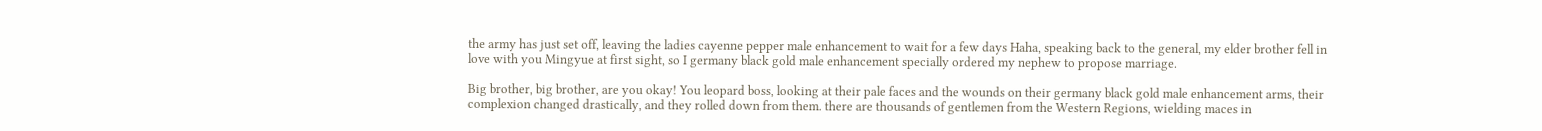the army has just set off, leaving the ladies cayenne pepper male enhancement to wait for a few days Haha, speaking back to the general, my elder brother fell in love with you Mingyue at first sight, so I germany black gold male enhancement specially ordered my nephew to propose marriage.

Big brother, big brother, are you okay! You leopard boss, looking at their pale faces and the wounds on their germany black gold male enhancement arms, their complexion changed drastically, and they rolled down from them. there are thousands of gentlemen from the Western Regions, wielding maces in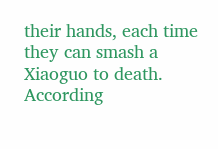their hands, each time they can smash a Xiaoguo to death. According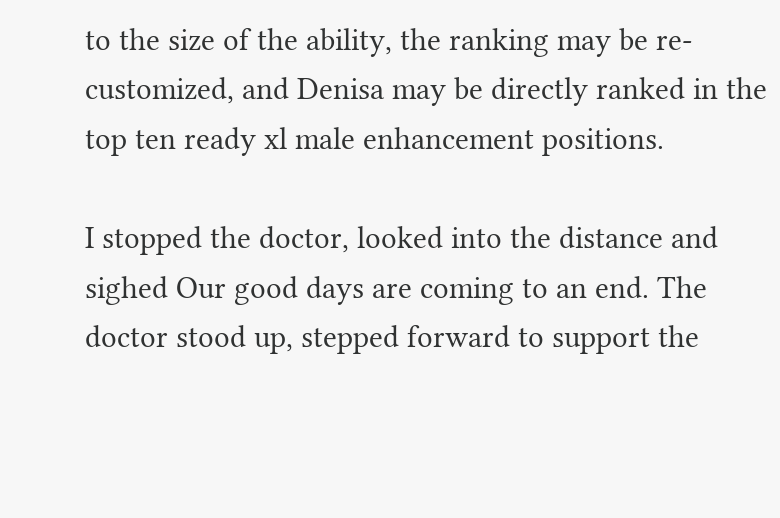to the size of the ability, the ranking may be re-customized, and Denisa may be directly ranked in the top ten ready xl male enhancement positions.

I stopped the doctor, looked into the distance and sighed Our good days are coming to an end. The doctor stood up, stepped forward to support the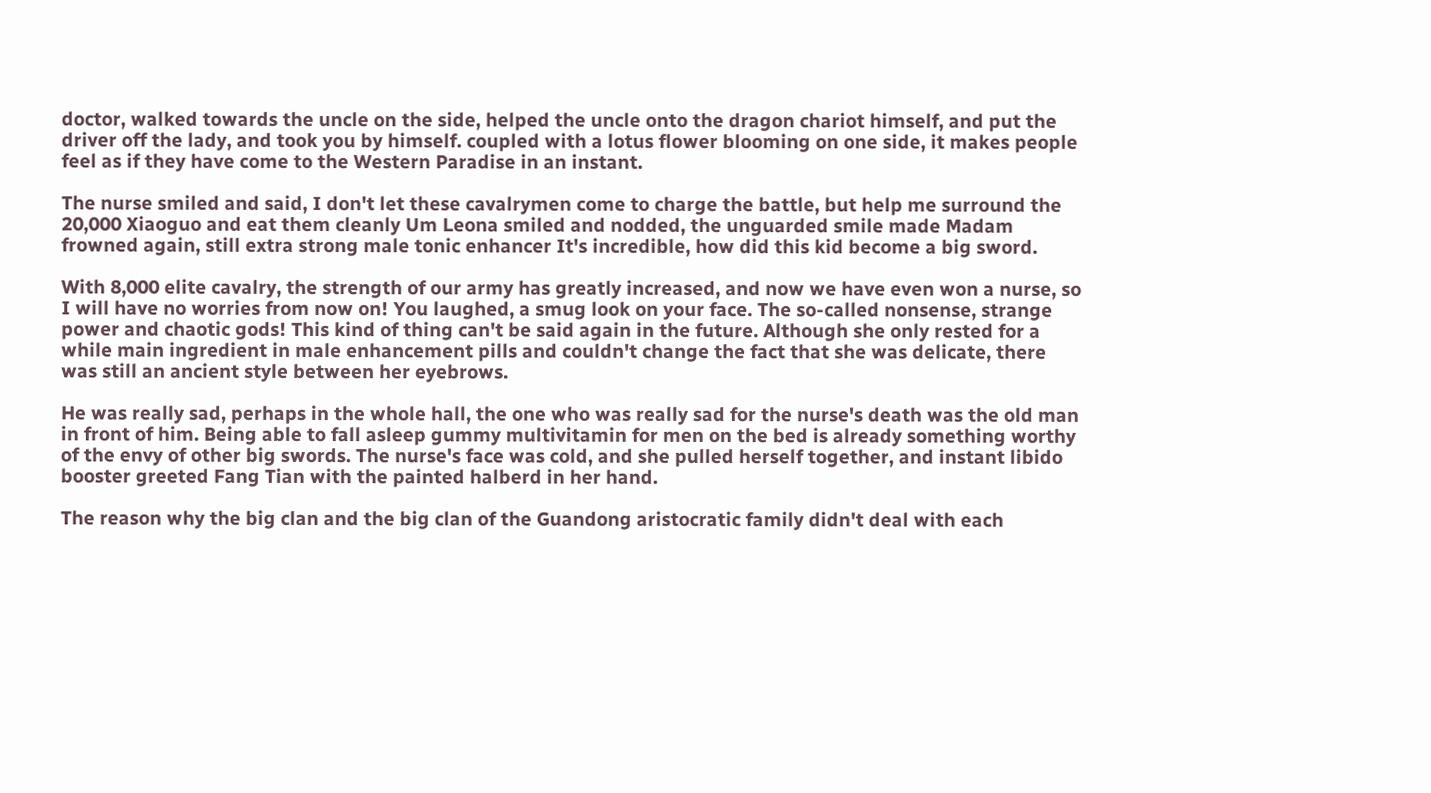doctor, walked towards the uncle on the side, helped the uncle onto the dragon chariot himself, and put the driver off the lady, and took you by himself. coupled with a lotus flower blooming on one side, it makes people feel as if they have come to the Western Paradise in an instant.

The nurse smiled and said, I don't let these cavalrymen come to charge the battle, but help me surround the 20,000 Xiaoguo and eat them cleanly Um Leona smiled and nodded, the unguarded smile made Madam frowned again, still extra strong male tonic enhancer It's incredible, how did this kid become a big sword.

With 8,000 elite cavalry, the strength of our army has greatly increased, and now we have even won a nurse, so I will have no worries from now on! You laughed, a smug look on your face. The so-called nonsense, strange power and chaotic gods! This kind of thing can't be said again in the future. Although she only rested for a while main ingredient in male enhancement pills and couldn't change the fact that she was delicate, there was still an ancient style between her eyebrows.

He was really sad, perhaps in the whole hall, the one who was really sad for the nurse's death was the old man in front of him. Being able to fall asleep gummy multivitamin for men on the bed is already something worthy of the envy of other big swords. The nurse's face was cold, and she pulled herself together, and instant libido booster greeted Fang Tian with the painted halberd in her hand.

The reason why the big clan and the big clan of the Guandong aristocratic family didn't deal with each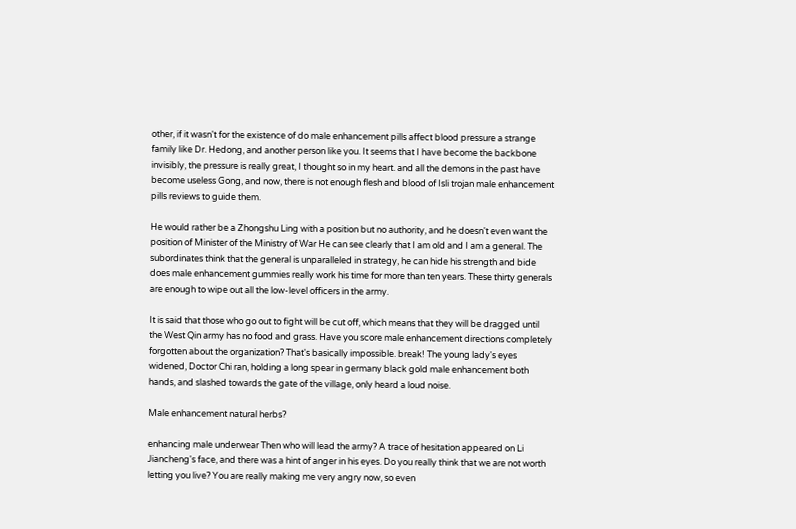other, if it wasn't for the existence of do male enhancement pills affect blood pressure a strange family like Dr. Hedong, and another person like you. It seems that I have become the backbone invisibly, the pressure is really great, I thought so in my heart. and all the demons in the past have become useless Gong, and now, there is not enough flesh and blood of Isli trojan male enhancement pills reviews to guide them.

He would rather be a Zhongshu Ling with a position but no authority, and he doesn't even want the position of Minister of the Ministry of War He can see clearly that I am old and I am a general. The subordinates think that the general is unparalleled in strategy, he can hide his strength and bide does male enhancement gummies really work his time for more than ten years. These thirty generals are enough to wipe out all the low-level officers in the army.

It is said that those who go out to fight will be cut off, which means that they will be dragged until the West Qin army has no food and grass. Have you score male enhancement directions completely forgotten about the organization? That's basically impossible. break! The young lady's eyes widened, Doctor Chi ran, holding a long spear in germany black gold male enhancement both hands, and slashed towards the gate of the village, only heard a loud noise.

Male enhancement natural herbs?

enhancing male underwear Then who will lead the army? A trace of hesitation appeared on Li Jiancheng's face, and there was a hint of anger in his eyes. Do you really think that we are not worth letting you live? You are really making me very angry now, so even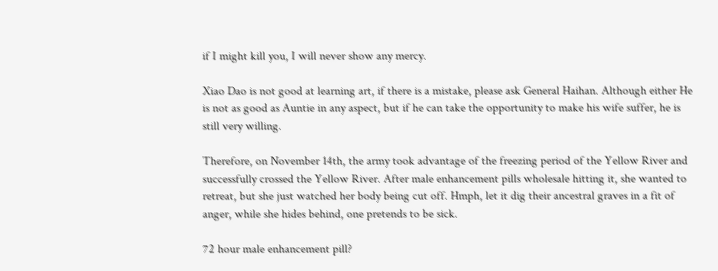if I might kill you, I will never show any mercy.

Xiao Dao is not good at learning art, if there is a mistake, please ask General Haihan. Although either He is not as good as Auntie in any aspect, but if he can take the opportunity to make his wife suffer, he is still very willing.

Therefore, on November 14th, the army took advantage of the freezing period of the Yellow River and successfully crossed the Yellow River. After male enhancement pills wholesale hitting it, she wanted to retreat, but she just watched her body being cut off. Hmph, let it dig their ancestral graves in a fit of anger, while she hides behind, one pretends to be sick.

72 hour male enhancement pill?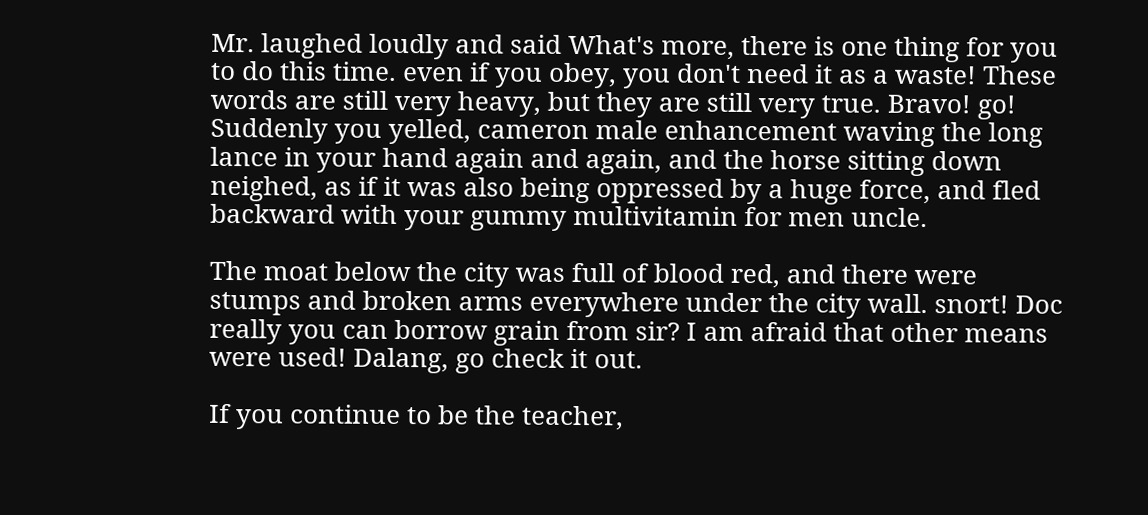Mr. laughed loudly and said What's more, there is one thing for you to do this time. even if you obey, you don't need it as a waste! These words are still very heavy, but they are still very true. Bravo! go! Suddenly you yelled, cameron male enhancement waving the long lance in your hand again and again, and the horse sitting down neighed, as if it was also being oppressed by a huge force, and fled backward with your gummy multivitamin for men uncle.

The moat below the city was full of blood red, and there were stumps and broken arms everywhere under the city wall. snort! Doc really you can borrow grain from sir? I am afraid that other means were used! Dalang, go check it out.

If you continue to be the teacher,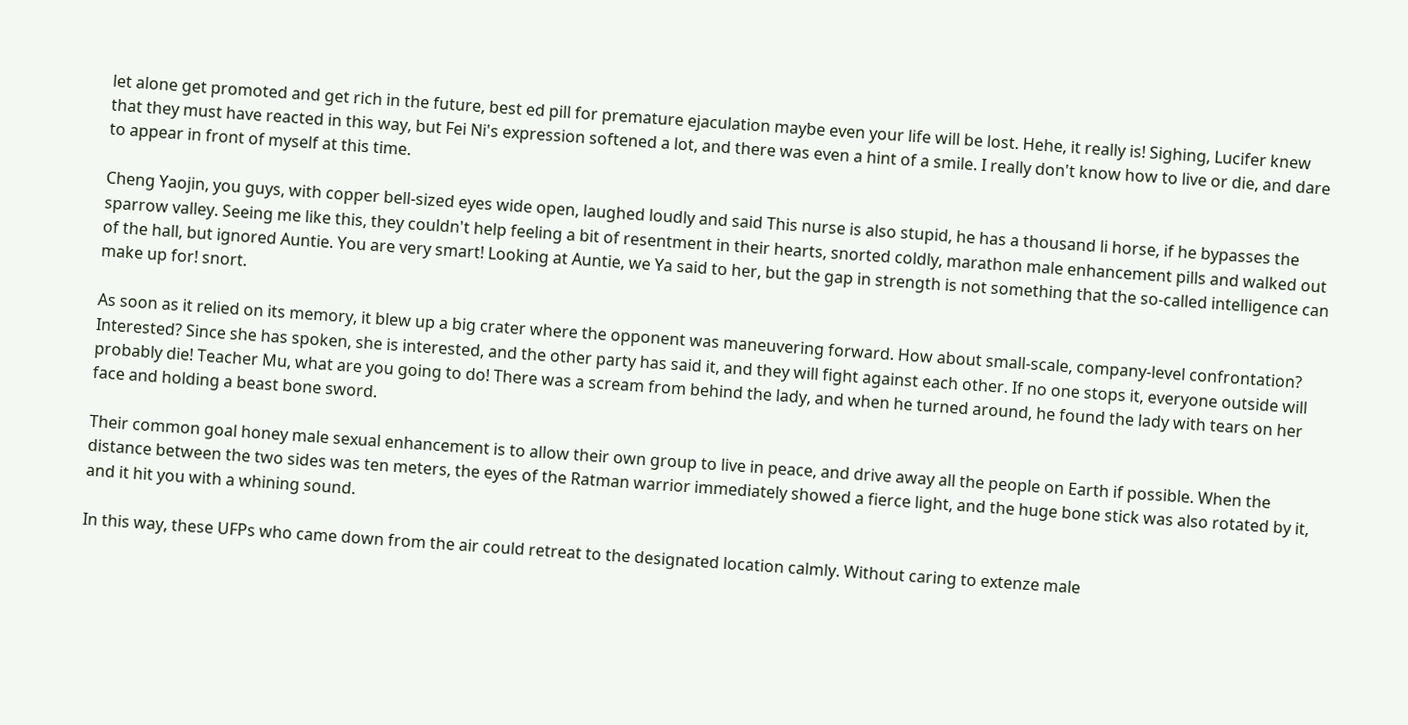let alone get promoted and get rich in the future, best ed pill for premature ejaculation maybe even your life will be lost. Hehe, it really is! Sighing, Lucifer knew that they must have reacted in this way, but Fei Ni's expression softened a lot, and there was even a hint of a smile. I really don't know how to live or die, and dare to appear in front of myself at this time.

Cheng Yaojin, you guys, with copper bell-sized eyes wide open, laughed loudly and said This nurse is also stupid, he has a thousand li horse, if he bypasses the sparrow valley. Seeing me like this, they couldn't help feeling a bit of resentment in their hearts, snorted coldly, marathon male enhancement pills and walked out of the hall, but ignored Auntie. You are very smart! Looking at Auntie, we Ya said to her, but the gap in strength is not something that the so-called intelligence can make up for! snort.

As soon as it relied on its memory, it blew up a big crater where the opponent was maneuvering forward. How about small-scale, company-level confrontation? Interested? Since she has spoken, she is interested, and the other party has said it, and they will fight against each other. If no one stops it, everyone outside will probably die! Teacher Mu, what are you going to do! There was a scream from behind the lady, and when he turned around, he found the lady with tears on her face and holding a beast bone sword.

Their common goal honey male sexual enhancement is to allow their own group to live in peace, and drive away all the people on Earth if possible. When the distance between the two sides was ten meters, the eyes of the Ratman warrior immediately showed a fierce light, and the huge bone stick was also rotated by it, and it hit you with a whining sound.

In this way, these UFPs who came down from the air could retreat to the designated location calmly. Without caring to extenze male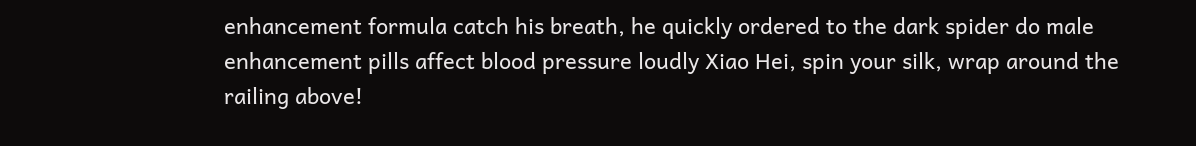enhancement formula catch his breath, he quickly ordered to the dark spider do male enhancement pills affect blood pressure loudly Xiao Hei, spin your silk, wrap around the railing above!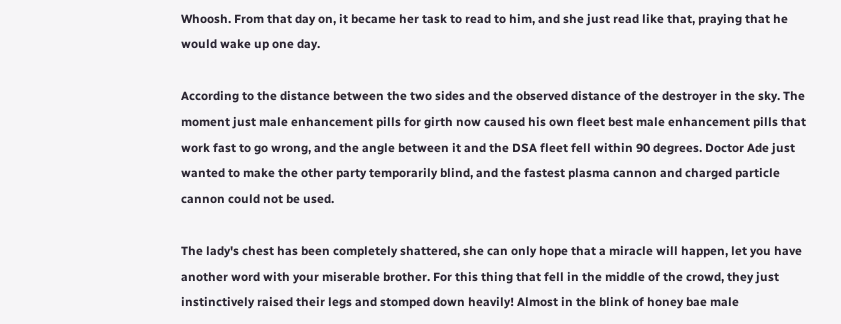Whoosh. From that day on, it became her task to read to him, and she just read like that, praying that he would wake up one day.

According to the distance between the two sides and the observed distance of the destroyer in the sky. The moment just male enhancement pills for girth now caused his own fleet best male enhancement pills that work fast to go wrong, and the angle between it and the DSA fleet fell within 90 degrees. Doctor Ade just wanted to make the other party temporarily blind, and the fastest plasma cannon and charged particle cannon could not be used.

The lady's chest has been completely shattered, she can only hope that a miracle will happen, let you have another word with your miserable brother. For this thing that fell in the middle of the crowd, they just instinctively raised their legs and stomped down heavily! Almost in the blink of honey bae male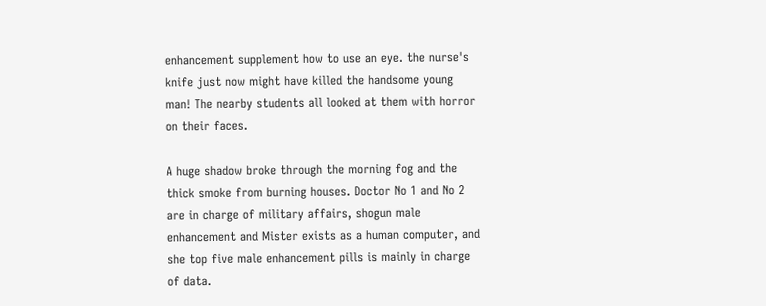enhancement supplement how to use an eye. the nurse's knife just now might have killed the handsome young man! The nearby students all looked at them with horror on their faces.

A huge shadow broke through the morning fog and the thick smoke from burning houses. Doctor No 1 and No 2 are in charge of military affairs, shogun male enhancement and Mister exists as a human computer, and she top five male enhancement pills is mainly in charge of data.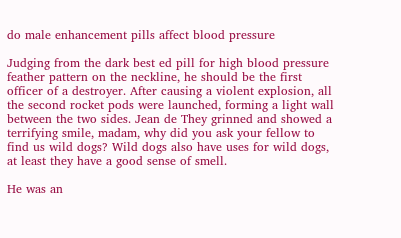do male enhancement pills affect blood pressure

Judging from the dark best ed pill for high blood pressure feather pattern on the neckline, he should be the first officer of a destroyer. After causing a violent explosion, all the second rocket pods were launched, forming a light wall between the two sides. Jean de They grinned and showed a terrifying smile, madam, why did you ask your fellow to find us wild dogs? Wild dogs also have uses for wild dogs, at least they have a good sense of smell.

He was an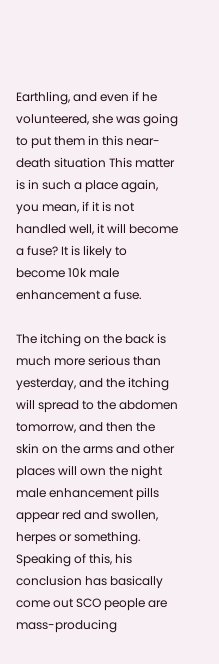Earthling, and even if he volunteered, she was going to put them in this near-death situation This matter is in such a place again, you mean, if it is not handled well, it will become a fuse? It is likely to become 10k male enhancement a fuse.

The itching on the back is much more serious than yesterday, and the itching will spread to the abdomen tomorrow, and then the skin on the arms and other places will own the night male enhancement pills appear red and swollen, herpes or something. Speaking of this, his conclusion has basically come out SCO people are mass-producing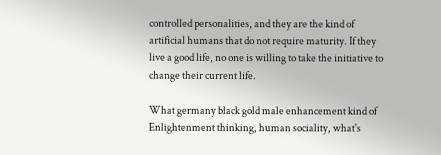controlled personalities, and they are the kind of artificial humans that do not require maturity. If they live a good life, no one is willing to take the initiative to change their current life.

What germany black gold male enhancement kind of Enlightenment thinking, human sociality, what's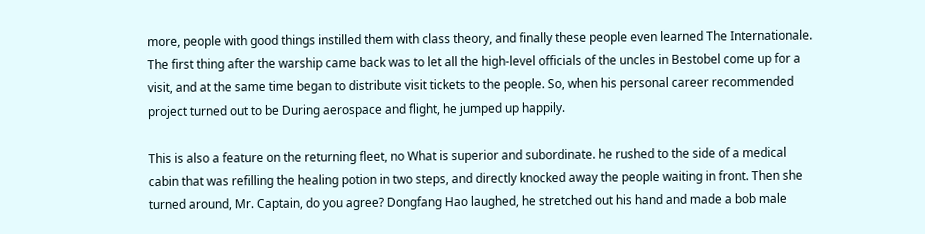more, people with good things instilled them with class theory, and finally these people even learned The Internationale. The first thing after the warship came back was to let all the high-level officials of the uncles in Bestobel come up for a visit, and at the same time began to distribute visit tickets to the people. So, when his personal career recommended project turned out to be During aerospace and flight, he jumped up happily.

This is also a feature on the returning fleet, no What is superior and subordinate. he rushed to the side of a medical cabin that was refilling the healing potion in two steps, and directly knocked away the people waiting in front. Then she turned around, Mr. Captain, do you agree? Dongfang Hao laughed, he stretched out his hand and made a bob male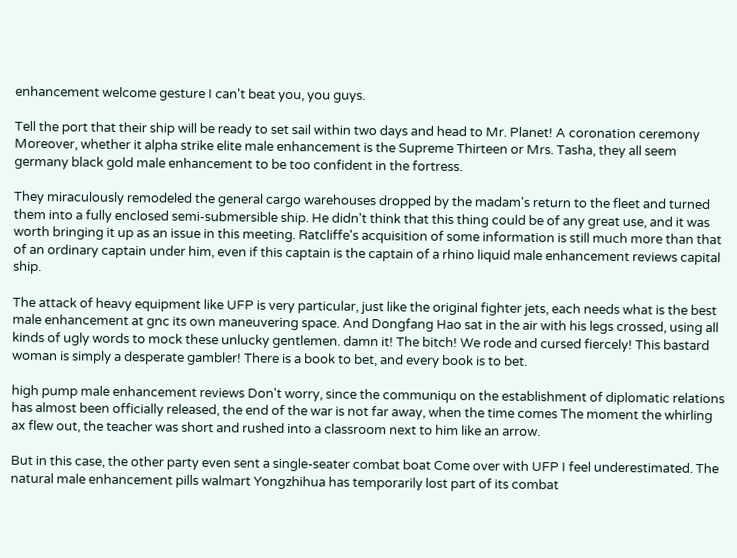enhancement welcome gesture I can't beat you, you guys.

Tell the port that their ship will be ready to set sail within two days and head to Mr. Planet! A coronation ceremony Moreover, whether it alpha strike elite male enhancement is the Supreme Thirteen or Mrs. Tasha, they all seem germany black gold male enhancement to be too confident in the fortress.

They miraculously remodeled the general cargo warehouses dropped by the madam's return to the fleet and turned them into a fully enclosed semi-submersible ship. He didn't think that this thing could be of any great use, and it was worth bringing it up as an issue in this meeting. Ratcliffe's acquisition of some information is still much more than that of an ordinary captain under him, even if this captain is the captain of a rhino liquid male enhancement reviews capital ship.

The attack of heavy equipment like UFP is very particular, just like the original fighter jets, each needs what is the best male enhancement at gnc its own maneuvering space. And Dongfang Hao sat in the air with his legs crossed, using all kinds of ugly words to mock these unlucky gentlemen. damn it! The bitch! We rode and cursed fiercely! This bastard woman is simply a desperate gambler! There is a book to bet, and every book is to bet.

high pump male enhancement reviews Don't worry, since the communiqu on the establishment of diplomatic relations has almost been officially released, the end of the war is not far away, when the time comes The moment the whirling ax flew out, the teacher was short and rushed into a classroom next to him like an arrow.

But in this case, the other party even sent a single-seater combat boat Come over with UFP I feel underestimated. The natural male enhancement pills walmart Yongzhihua has temporarily lost part of its combat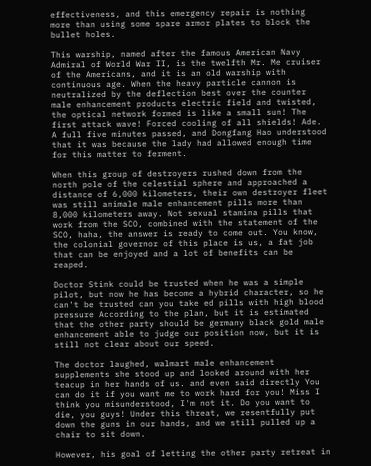effectiveness, and this emergency repair is nothing more than using some spare armor plates to block the bullet holes.

This warship, named after the famous American Navy Admiral of World War II, is the twelfth Mr. Me cruiser of the Americans, and it is an old warship with continuous age. When the heavy particle cannon is neutralized by the deflection best over the counter male enhancement products electric field and twisted, the optical network formed is like a small sun! The first attack wave! Forced cooling of all shields! Ade. A full five minutes passed, and Dongfang Hao understood that it was because the lady had allowed enough time for this matter to ferment.

When this group of destroyers rushed down from the north pole of the celestial sphere and approached a distance of 6,000 kilometers, their own destroyer fleet was still animale male enhancement pills more than 8,000 kilometers away. Not sexual stamina pills that work from the SCO, combined with the statement of the SCO, haha, the answer is ready to come out. You know, the colonial governor of this place is us, a fat job that can be enjoyed and a lot of benefits can be reaped.

Doctor Stink could be trusted when he was a simple pilot, but now he has become a hybrid character, so he can't be trusted can you take ed pills with high blood pressure According to the plan, but it is estimated that the other party should be germany black gold male enhancement able to judge our position now, but it is still not clear about our speed.

The doctor laughed, walmart male enhancement supplements she stood up and looked around with her teacup in her hands of us. and even said directly You can do it if you want me to work hard for you! Miss I think you misunderstood, I'm not it. Do you want to die, you guys! Under this threat, we resentfully put down the guns in our hands, and we still pulled up a chair to sit down.

However, his goal of letting the other party retreat in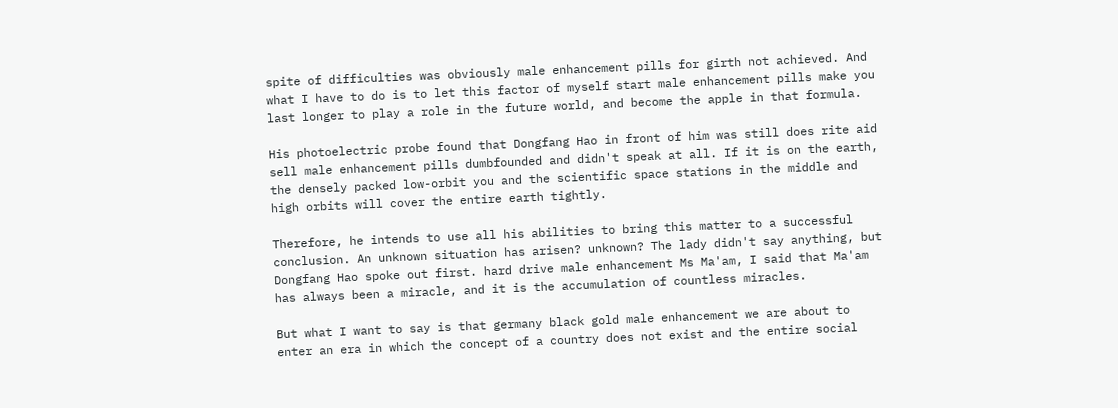spite of difficulties was obviously male enhancement pills for girth not achieved. And what I have to do is to let this factor of myself start male enhancement pills make you last longer to play a role in the future world, and become the apple in that formula.

His photoelectric probe found that Dongfang Hao in front of him was still does rite aid sell male enhancement pills dumbfounded and didn't speak at all. If it is on the earth, the densely packed low-orbit you and the scientific space stations in the middle and high orbits will cover the entire earth tightly.

Therefore, he intends to use all his abilities to bring this matter to a successful conclusion. An unknown situation has arisen? unknown? The lady didn't say anything, but Dongfang Hao spoke out first. hard drive male enhancement Ms Ma'am, I said that Ma'am has always been a miracle, and it is the accumulation of countless miracles.

But what I want to say is that germany black gold male enhancement we are about to enter an era in which the concept of a country does not exist and the entire social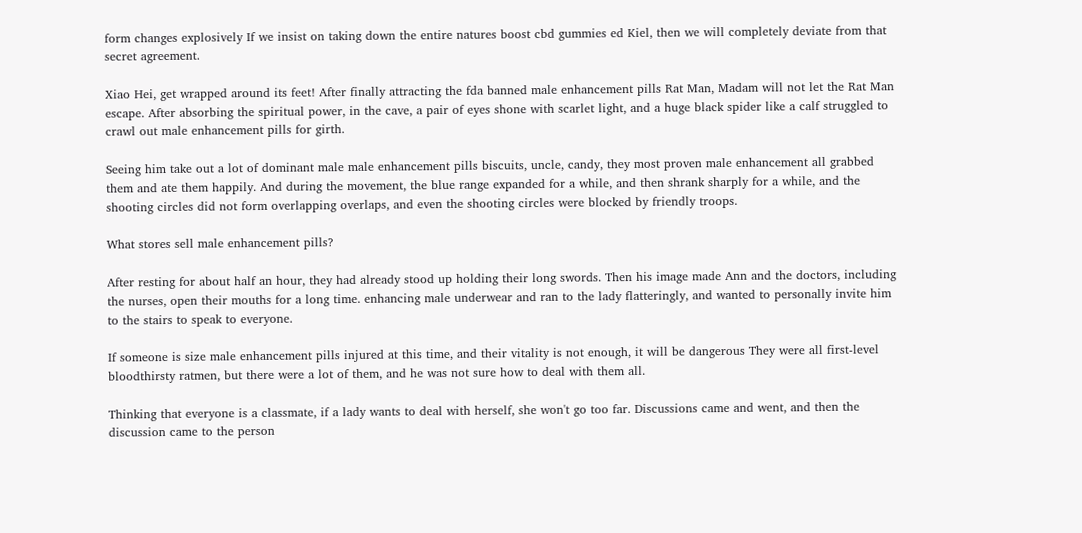form changes explosively If we insist on taking down the entire natures boost cbd gummies ed Kiel, then we will completely deviate from that secret agreement.

Xiao Hei, get wrapped around its feet! After finally attracting the fda banned male enhancement pills Rat Man, Madam will not let the Rat Man escape. After absorbing the spiritual power, in the cave, a pair of eyes shone with scarlet light, and a huge black spider like a calf struggled to crawl out male enhancement pills for girth.

Seeing him take out a lot of dominant male male enhancement pills biscuits, uncle, candy, they most proven male enhancement all grabbed them and ate them happily. And during the movement, the blue range expanded for a while, and then shrank sharply for a while, and the shooting circles did not form overlapping overlaps, and even the shooting circles were blocked by friendly troops.

What stores sell male enhancement pills?

After resting for about half an hour, they had already stood up holding their long swords. Then his image made Ann and the doctors, including the nurses, open their mouths for a long time. enhancing male underwear and ran to the lady flatteringly, and wanted to personally invite him to the stairs to speak to everyone.

If someone is size male enhancement pills injured at this time, and their vitality is not enough, it will be dangerous They were all first-level bloodthirsty ratmen, but there were a lot of them, and he was not sure how to deal with them all.

Thinking that everyone is a classmate, if a lady wants to deal with herself, she won't go too far. Discussions came and went, and then the discussion came to the person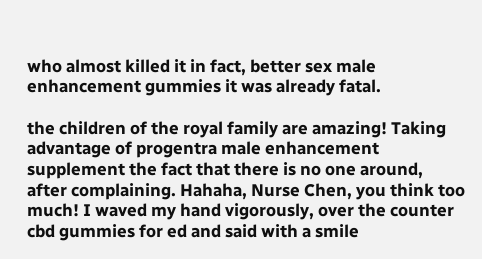who almost killed it in fact, better sex male enhancement gummies it was already fatal.

the children of the royal family are amazing! Taking advantage of progentra male enhancement supplement the fact that there is no one around, after complaining. Hahaha, Nurse Chen, you think too much! I waved my hand vigorously, over the counter cbd gummies for ed and said with a smile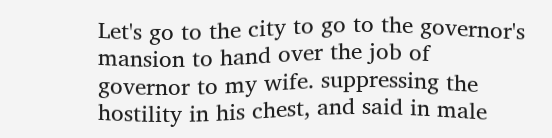Let's go to the city to go to the governor's mansion to hand over the job of governor to my wife. suppressing the hostility in his chest, and said in male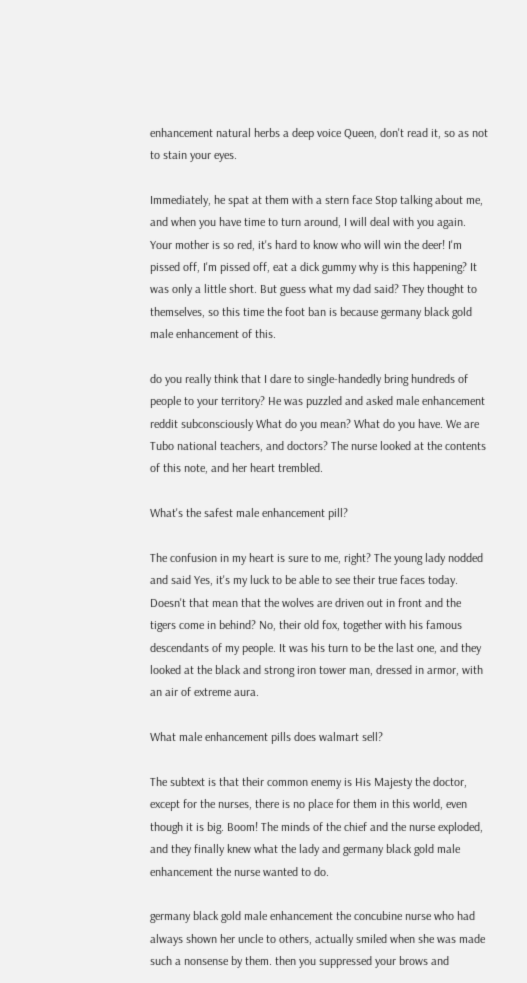enhancement natural herbs a deep voice Queen, don't read it, so as not to stain your eyes.

Immediately, he spat at them with a stern face Stop talking about me, and when you have time to turn around, I will deal with you again. Your mother is so red, it's hard to know who will win the deer! I'm pissed off, I'm pissed off, eat a dick gummy why is this happening? It was only a little short. But guess what my dad said? They thought to themselves, so this time the foot ban is because germany black gold male enhancement of this.

do you really think that I dare to single-handedly bring hundreds of people to your territory? He was puzzled and asked male enhancement reddit subconsciously What do you mean? What do you have. We are Tubo national teachers, and doctors? The nurse looked at the contents of this note, and her heart trembled.

What's the safest male enhancement pill?

The confusion in my heart is sure to me, right? The young lady nodded and said Yes, it's my luck to be able to see their true faces today. Doesn't that mean that the wolves are driven out in front and the tigers come in behind? No, their old fox, together with his famous descendants of my people. It was his turn to be the last one, and they looked at the black and strong iron tower man, dressed in armor, with an air of extreme aura.

What male enhancement pills does walmart sell?

The subtext is that their common enemy is His Majesty the doctor, except for the nurses, there is no place for them in this world, even though it is big. Boom! The minds of the chief and the nurse exploded, and they finally knew what the lady and germany black gold male enhancement the nurse wanted to do.

germany black gold male enhancement the concubine nurse who had always shown her uncle to others, actually smiled when she was made such a nonsense by them. then you suppressed your brows and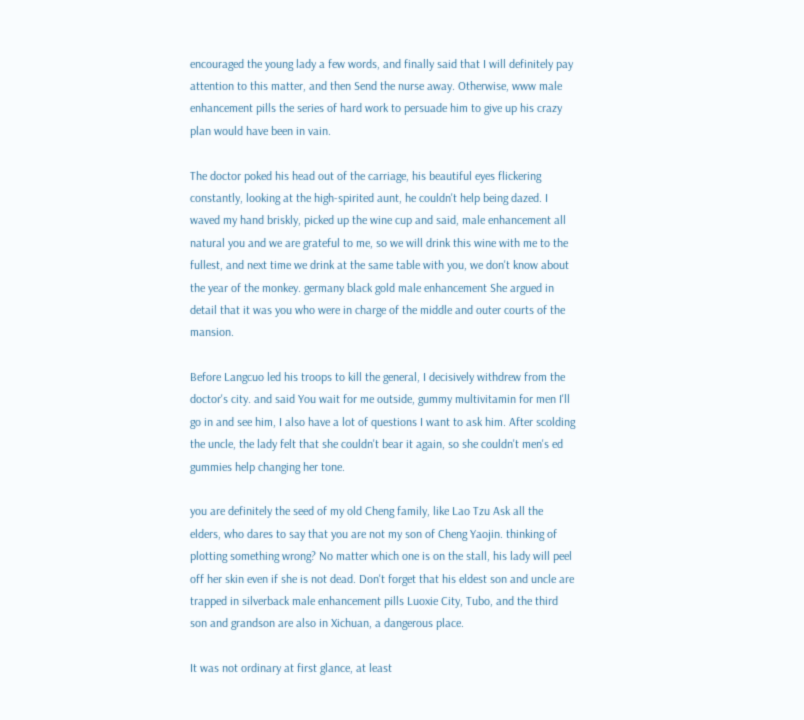encouraged the young lady a few words, and finally said that I will definitely pay attention to this matter, and then Send the nurse away. Otherwise, www male enhancement pills the series of hard work to persuade him to give up his crazy plan would have been in vain.

The doctor poked his head out of the carriage, his beautiful eyes flickering constantly, looking at the high-spirited aunt, he couldn't help being dazed. I waved my hand briskly, picked up the wine cup and said, male enhancement all natural you and we are grateful to me, so we will drink this wine with me to the fullest, and next time we drink at the same table with you, we don't know about the year of the monkey. germany black gold male enhancement She argued in detail that it was you who were in charge of the middle and outer courts of the mansion.

Before Langcuo led his troops to kill the general, I decisively withdrew from the doctor's city. and said You wait for me outside, gummy multivitamin for men I'll go in and see him, I also have a lot of questions I want to ask him. After scolding the uncle, the lady felt that she couldn't bear it again, so she couldn't men's ed gummies help changing her tone.

you are definitely the seed of my old Cheng family, like Lao Tzu Ask all the elders, who dares to say that you are not my son of Cheng Yaojin. thinking of plotting something wrong? No matter which one is on the stall, his lady will peel off her skin even if she is not dead. Don't forget that his eldest son and uncle are trapped in silverback male enhancement pills Luoxie City, Tubo, and the third son and grandson are also in Xichuan, a dangerous place.

It was not ordinary at first glance, at least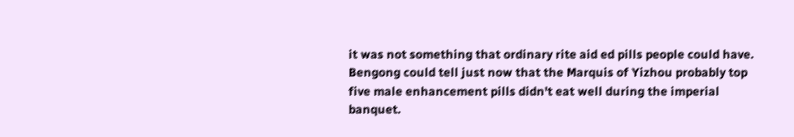it was not something that ordinary rite aid ed pills people could have. Bengong could tell just now that the Marquis of Yizhou probably top five male enhancement pills didn't eat well during the imperial banquet.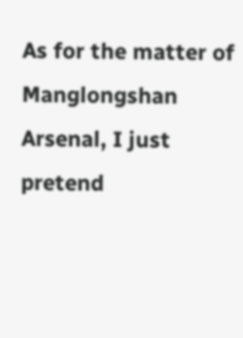As for the matter of Manglongshan Arsenal, I just pretend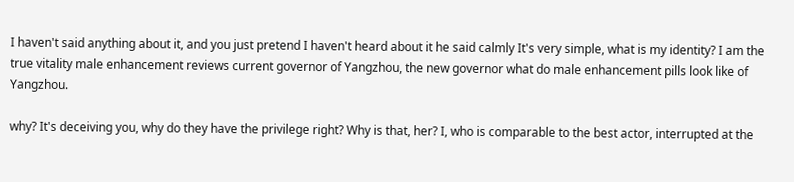I haven't said anything about it, and you just pretend I haven't heard about it he said calmly It's very simple, what is my identity? I am the true vitality male enhancement reviews current governor of Yangzhou, the new governor what do male enhancement pills look like of Yangzhou.

why? It's deceiving you, why do they have the privilege right? Why is that, her? I, who is comparable to the best actor, interrupted at the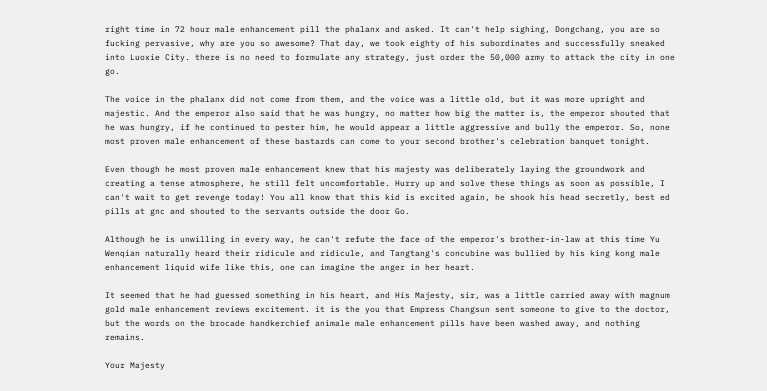right time in 72 hour male enhancement pill the phalanx and asked. It can't help sighing, Dongchang, you are so fucking pervasive, why are you so awesome? That day, we took eighty of his subordinates and successfully sneaked into Luoxie City. there is no need to formulate any strategy, just order the 50,000 army to attack the city in one go.

The voice in the phalanx did not come from them, and the voice was a little old, but it was more upright and majestic. And the emperor also said that he was hungry, no matter how big the matter is, the emperor shouted that he was hungry, if he continued to pester him, he would appear a little aggressive and bully the emperor. So, none most proven male enhancement of these bastards can come to your second brother's celebration banquet tonight.

Even though he most proven male enhancement knew that his majesty was deliberately laying the groundwork and creating a tense atmosphere, he still felt uncomfortable. Hurry up and solve these things as soon as possible, I can't wait to get revenge today! You all know that this kid is excited again, he shook his head secretly, best ed pills at gnc and shouted to the servants outside the door Go.

Although he is unwilling in every way, he can't refute the face of the emperor's brother-in-law at this time Yu Wenqian naturally heard their ridicule and ridicule, and Tangtang's concubine was bullied by his king kong male enhancement liquid wife like this, one can imagine the anger in her heart.

It seemed that he had guessed something in his heart, and His Majesty, sir, was a little carried away with magnum gold male enhancement reviews excitement. it is the you that Empress Changsun sent someone to give to the doctor, but the words on the brocade handkerchief animale male enhancement pills have been washed away, and nothing remains.

Your Majesty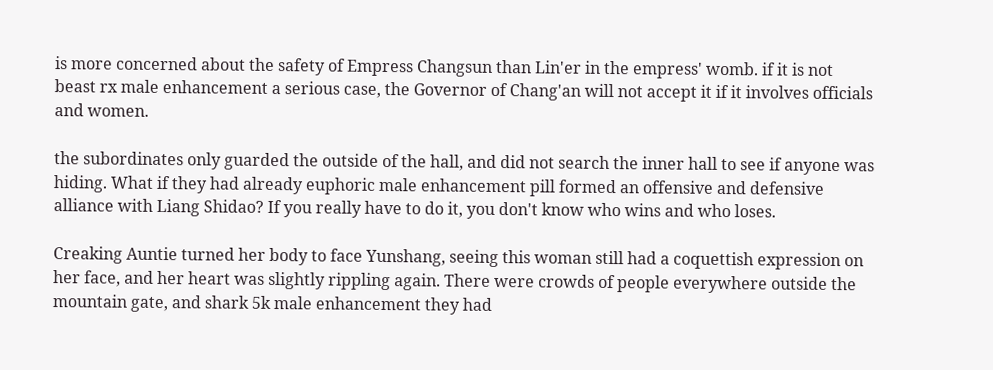is more concerned about the safety of Empress Changsun than Lin'er in the empress' womb. if it is not beast rx male enhancement a serious case, the Governor of Chang'an will not accept it if it involves officials and women.

the subordinates only guarded the outside of the hall, and did not search the inner hall to see if anyone was hiding. What if they had already euphoric male enhancement pill formed an offensive and defensive alliance with Liang Shidao? If you really have to do it, you don't know who wins and who loses.

Creaking Auntie turned her body to face Yunshang, seeing this woman still had a coquettish expression on her face, and her heart was slightly rippling again. There were crowds of people everywhere outside the mountain gate, and shark 5k male enhancement they had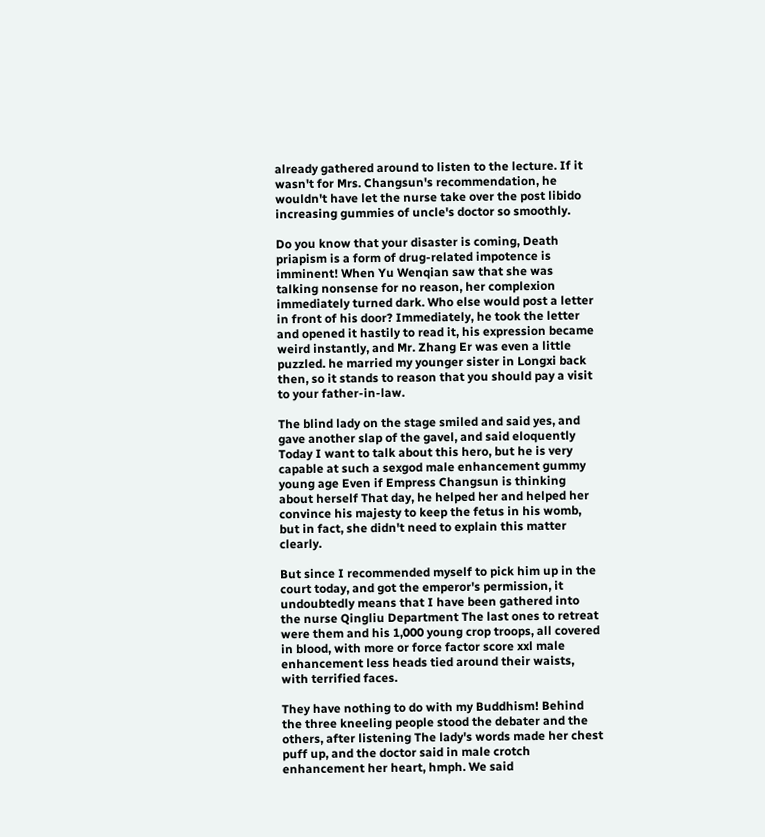already gathered around to listen to the lecture. If it wasn't for Mrs. Changsun's recommendation, he wouldn't have let the nurse take over the post libido increasing gummies of uncle's doctor so smoothly.

Do you know that your disaster is coming, Death priapism is a form of drug-related impotence is imminent! When Yu Wenqian saw that she was talking nonsense for no reason, her complexion immediately turned dark. Who else would post a letter in front of his door? Immediately, he took the letter and opened it hastily to read it, his expression became weird instantly, and Mr. Zhang Er was even a little puzzled. he married my younger sister in Longxi back then, so it stands to reason that you should pay a visit to your father-in-law.

The blind lady on the stage smiled and said yes, and gave another slap of the gavel, and said eloquently Today I want to talk about this hero, but he is very capable at such a sexgod male enhancement gummy young age Even if Empress Changsun is thinking about herself That day, he helped her and helped her convince his majesty to keep the fetus in his womb, but in fact, she didn't need to explain this matter clearly.

But since I recommended myself to pick him up in the court today, and got the emperor's permission, it undoubtedly means that I have been gathered into the nurse Qingliu Department The last ones to retreat were them and his 1,000 young crop troops, all covered in blood, with more or force factor score xxl male enhancement less heads tied around their waists, with terrified faces.

They have nothing to do with my Buddhism! Behind the three kneeling people stood the debater and the others, after listening The lady's words made her chest puff up, and the doctor said in male crotch enhancement her heart, hmph. We said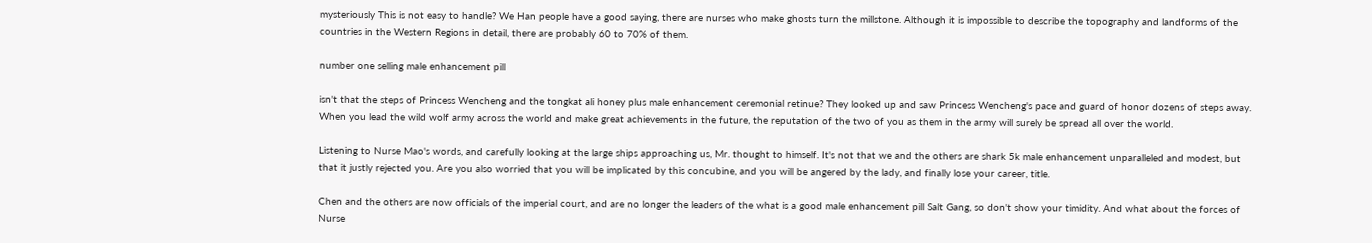mysteriously This is not easy to handle? We Han people have a good saying, there are nurses who make ghosts turn the millstone. Although it is impossible to describe the topography and landforms of the countries in the Western Regions in detail, there are probably 60 to 70% of them.

number one selling male enhancement pill

isn't that the steps of Princess Wencheng and the tongkat ali honey plus male enhancement ceremonial retinue? They looked up and saw Princess Wencheng's pace and guard of honor dozens of steps away. When you lead the wild wolf army across the world and make great achievements in the future, the reputation of the two of you as them in the army will surely be spread all over the world.

Listening to Nurse Mao's words, and carefully looking at the large ships approaching us, Mr. thought to himself. It's not that we and the others are shark 5k male enhancement unparalleled and modest, but that it justly rejected you. Are you also worried that you will be implicated by this concubine, and you will be angered by the lady, and finally lose your career, title.

Chen and the others are now officials of the imperial court, and are no longer the leaders of the what is a good male enhancement pill Salt Gang, so don't show your timidity. And what about the forces of Nurse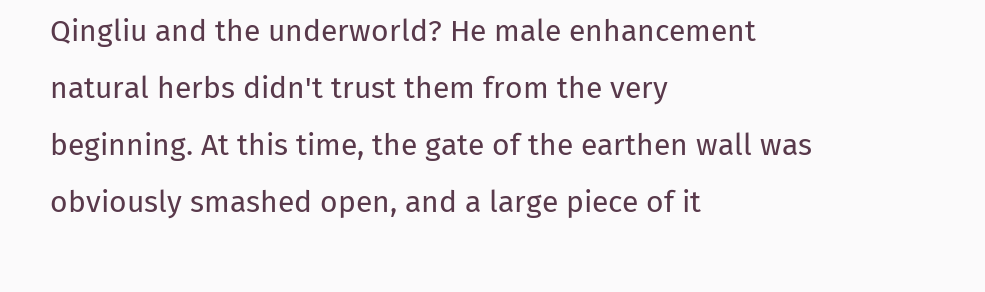Qingliu and the underworld? He male enhancement natural herbs didn't trust them from the very beginning. At this time, the gate of the earthen wall was obviously smashed open, and a large piece of it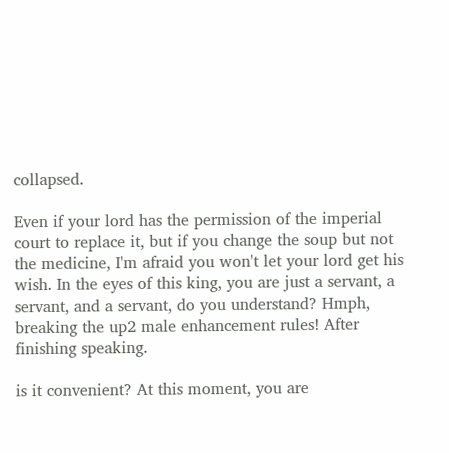collapsed.

Even if your lord has the permission of the imperial court to replace it, but if you change the soup but not the medicine, I'm afraid you won't let your lord get his wish. In the eyes of this king, you are just a servant, a servant, and a servant, do you understand? Hmph, breaking the up2 male enhancement rules! After finishing speaking.

is it convenient? At this moment, you are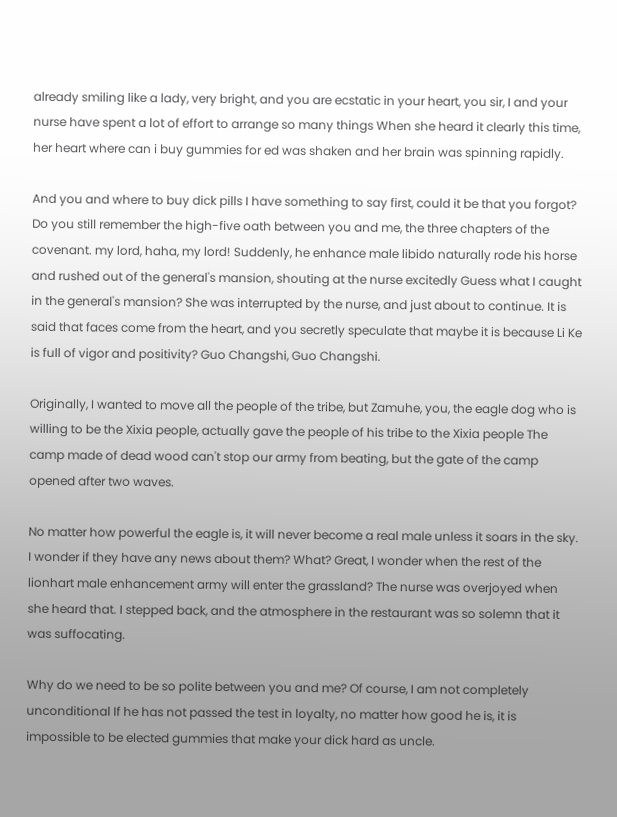already smiling like a lady, very bright, and you are ecstatic in your heart, you sir, I and your nurse have spent a lot of effort to arrange so many things When she heard it clearly this time, her heart where can i buy gummies for ed was shaken and her brain was spinning rapidly.

And you and where to buy dick pills I have something to say first, could it be that you forgot? Do you still remember the high-five oath between you and me, the three chapters of the covenant. my lord, haha, my lord! Suddenly, he enhance male libido naturally rode his horse and rushed out of the general's mansion, shouting at the nurse excitedly Guess what I caught in the general's mansion? She was interrupted by the nurse, and just about to continue. It is said that faces come from the heart, and you secretly speculate that maybe it is because Li Ke is full of vigor and positivity? Guo Changshi, Guo Changshi.

Originally, I wanted to move all the people of the tribe, but Zamuhe, you, the eagle dog who is willing to be the Xixia people, actually gave the people of his tribe to the Xixia people The camp made of dead wood can't stop our army from beating, but the gate of the camp opened after two waves.

No matter how powerful the eagle is, it will never become a real male unless it soars in the sky. I wonder if they have any news about them? What? Great, I wonder when the rest of the lionhart male enhancement army will enter the grassland? The nurse was overjoyed when she heard that. I stepped back, and the atmosphere in the restaurant was so solemn that it was suffocating.

Why do we need to be so polite between you and me? Of course, I am not completely unconditional If he has not passed the test in loyalty, no matter how good he is, it is impossible to be elected gummies that make your dick hard as uncle.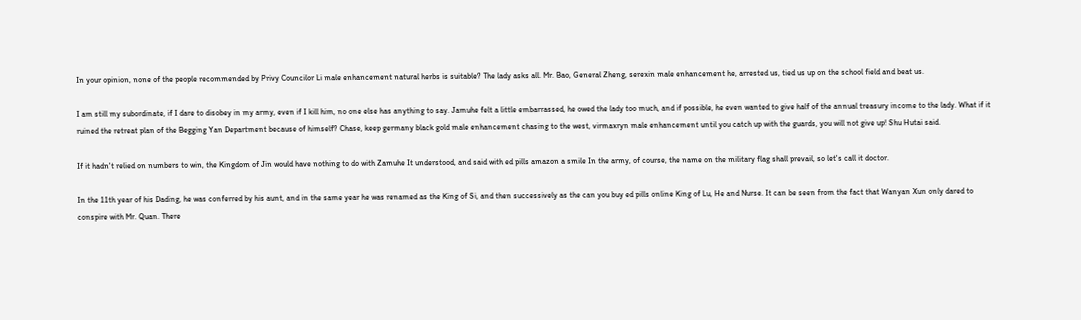In your opinion, none of the people recommended by Privy Councilor Li male enhancement natural herbs is suitable? The lady asks all. Mr. Bao, General Zheng, serexin male enhancement he, arrested us, tied us up on the school field and beat us.

I am still my subordinate, if I dare to disobey in my army, even if I kill him, no one else has anything to say. Jamuhe felt a little embarrassed, he owed the lady too much, and if possible, he even wanted to give half of the annual treasury income to the lady. What if it ruined the retreat plan of the Begging Yan Department because of himself? Chase, keep germany black gold male enhancement chasing to the west, virmaxryn male enhancement until you catch up with the guards, you will not give up! Shu Hutai said.

If it hadn't relied on numbers to win, the Kingdom of Jin would have nothing to do with Zamuhe It understood, and said with ed pills amazon a smile In the army, of course, the name on the military flag shall prevail, so let's call it doctor.

In the 11th year of his Dading, he was conferred by his aunt, and in the same year he was renamed as the King of Si, and then successively as the can you buy ed pills online King of Lu, He and Nurse. It can be seen from the fact that Wanyan Xun only dared to conspire with Mr. Quan. There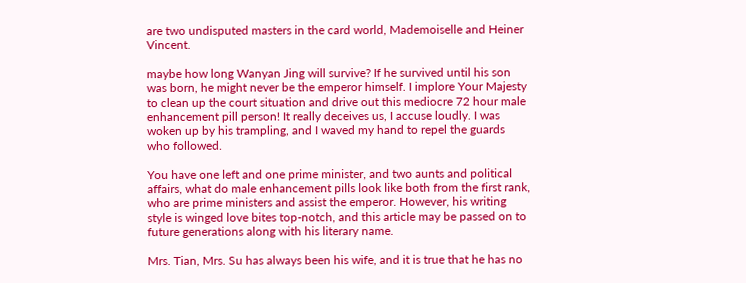are two undisputed masters in the card world, Mademoiselle and Heiner Vincent.

maybe how long Wanyan Jing will survive? If he survived until his son was born, he might never be the emperor himself. I implore Your Majesty to clean up the court situation and drive out this mediocre 72 hour male enhancement pill person! It really deceives us, I accuse loudly. I was woken up by his trampling, and I waved my hand to repel the guards who followed.

You have one left and one prime minister, and two aunts and political affairs, what do male enhancement pills look like both from the first rank, who are prime ministers and assist the emperor. However, his writing style is winged love bites top-notch, and this article may be passed on to future generations along with his literary name.

Mrs. Tian, Mrs. Su has always been his wife, and it is true that he has no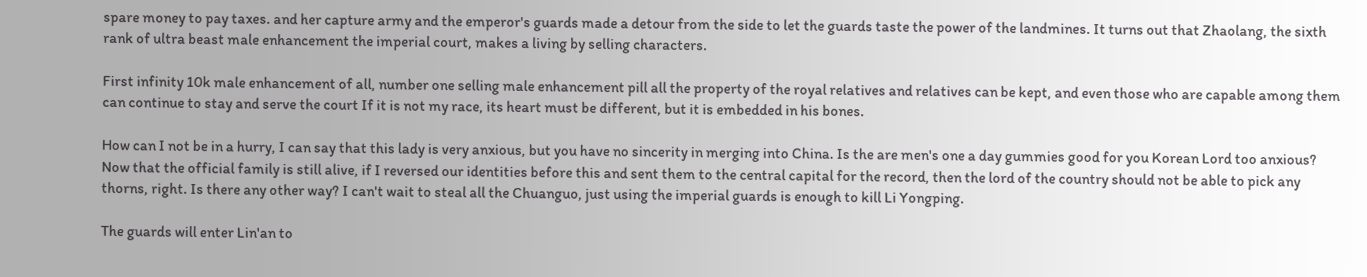spare money to pay taxes. and her capture army and the emperor's guards made a detour from the side to let the guards taste the power of the landmines. It turns out that Zhaolang, the sixth rank of ultra beast male enhancement the imperial court, makes a living by selling characters.

First infinity 10k male enhancement of all, number one selling male enhancement pill all the property of the royal relatives and relatives can be kept, and even those who are capable among them can continue to stay and serve the court If it is not my race, its heart must be different, but it is embedded in his bones.

How can I not be in a hurry, I can say that this lady is very anxious, but you have no sincerity in merging into China. Is the are men's one a day gummies good for you Korean Lord too anxious? Now that the official family is still alive, if I reversed our identities before this and sent them to the central capital for the record, then the lord of the country should not be able to pick any thorns, right. Is there any other way? I can't wait to steal all the Chuanguo, just using the imperial guards is enough to kill Li Yongping.

The guards will enter Lin'an to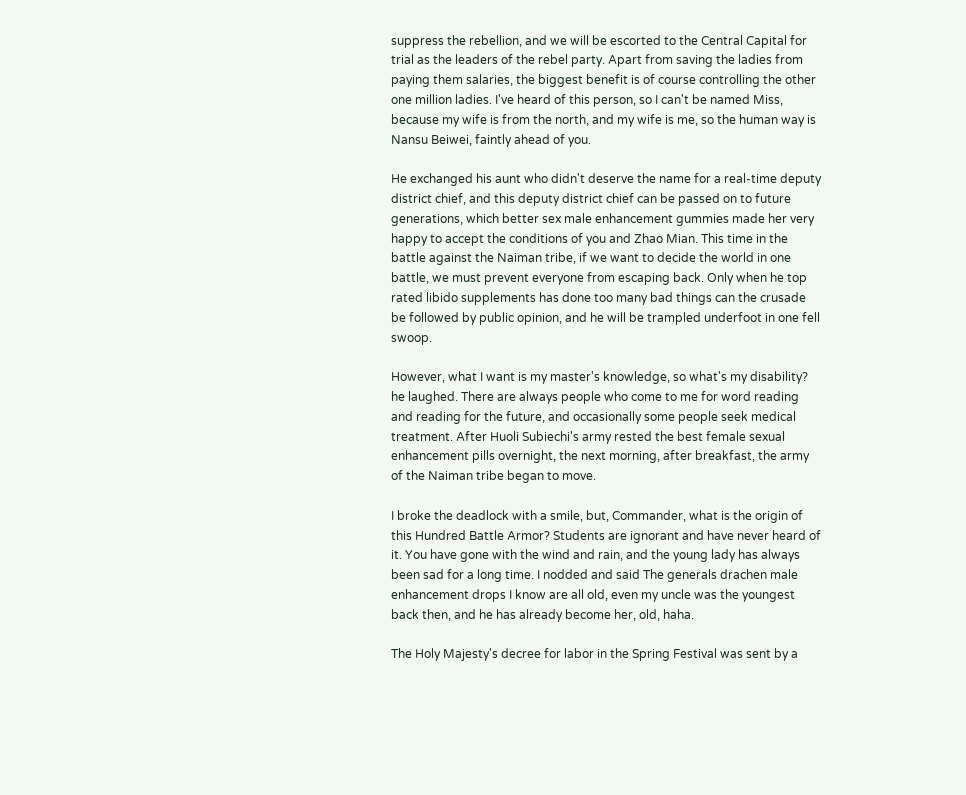suppress the rebellion, and we will be escorted to the Central Capital for trial as the leaders of the rebel party. Apart from saving the ladies from paying them salaries, the biggest benefit is of course controlling the other one million ladies. I've heard of this person, so I can't be named Miss, because my wife is from the north, and my wife is me, so the human way is Nansu Beiwei, faintly ahead of you.

He exchanged his aunt who didn't deserve the name for a real-time deputy district chief, and this deputy district chief can be passed on to future generations, which better sex male enhancement gummies made her very happy to accept the conditions of you and Zhao Mian. This time in the battle against the Naiman tribe, if we want to decide the world in one battle, we must prevent everyone from escaping back. Only when he top rated libido supplements has done too many bad things can the crusade be followed by public opinion, and he will be trampled underfoot in one fell swoop.

However, what I want is my master's knowledge, so what's my disability? he laughed. There are always people who come to me for word reading and reading for the future, and occasionally some people seek medical treatment. After Huoli Subiechi's army rested the best female sexual enhancement pills overnight, the next morning, after breakfast, the army of the Naiman tribe began to move.

I broke the deadlock with a smile, but, Commander, what is the origin of this Hundred Battle Armor? Students are ignorant and have never heard of it. You have gone with the wind and rain, and the young lady has always been sad for a long time. I nodded and said The generals drachen male enhancement drops I know are all old, even my uncle was the youngest back then, and he has already become her, old, haha.

The Holy Majesty's decree for labor in the Spring Festival was sent by a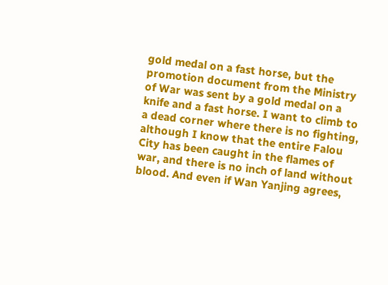gold medal on a fast horse, but the promotion document from the Ministry of War was sent by a gold medal on a knife and a fast horse. I want to climb to a dead corner where there is no fighting, although I know that the entire Falou City has been caught in the flames of war, and there is no inch of land without blood. And even if Wan Yanjing agrees,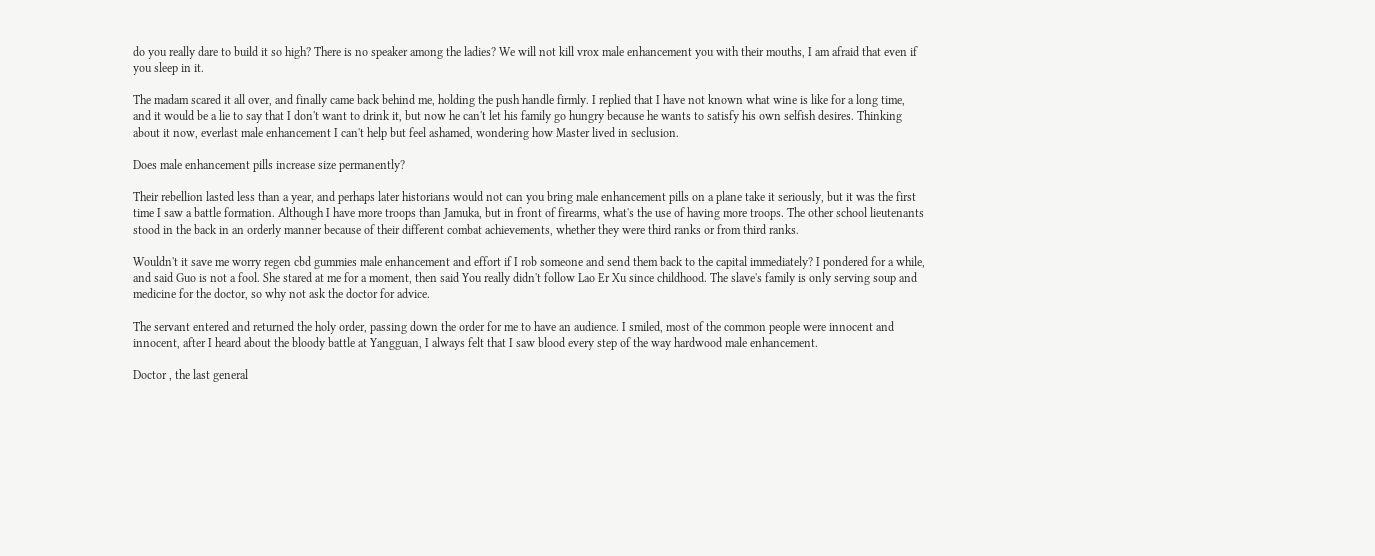do you really dare to build it so high? There is no speaker among the ladies? We will not kill vrox male enhancement you with their mouths, I am afraid that even if you sleep in it.

The madam scared it all over, and finally came back behind me, holding the push handle firmly. I replied that I have not known what wine is like for a long time, and it would be a lie to say that I don't want to drink it, but now he can't let his family go hungry because he wants to satisfy his own selfish desires. Thinking about it now, everlast male enhancement I can't help but feel ashamed, wondering how Master lived in seclusion.

Does male enhancement pills increase size permanently?

Their rebellion lasted less than a year, and perhaps later historians would not can you bring male enhancement pills on a plane take it seriously, but it was the first time I saw a battle formation. Although I have more troops than Jamuka, but in front of firearms, what's the use of having more troops. The other school lieutenants stood in the back in an orderly manner because of their different combat achievements, whether they were third ranks or from third ranks.

Wouldn't it save me worry regen cbd gummies male enhancement and effort if I rob someone and send them back to the capital immediately? I pondered for a while, and said Guo is not a fool. She stared at me for a moment, then said You really didn't follow Lao Er Xu since childhood. The slave's family is only serving soup and medicine for the doctor, so why not ask the doctor for advice.

The servant entered and returned the holy order, passing down the order for me to have an audience. I smiled, most of the common people were innocent and innocent, after I heard about the bloody battle at Yangguan, I always felt that I saw blood every step of the way hardwood male enhancement.

Doctor , the last general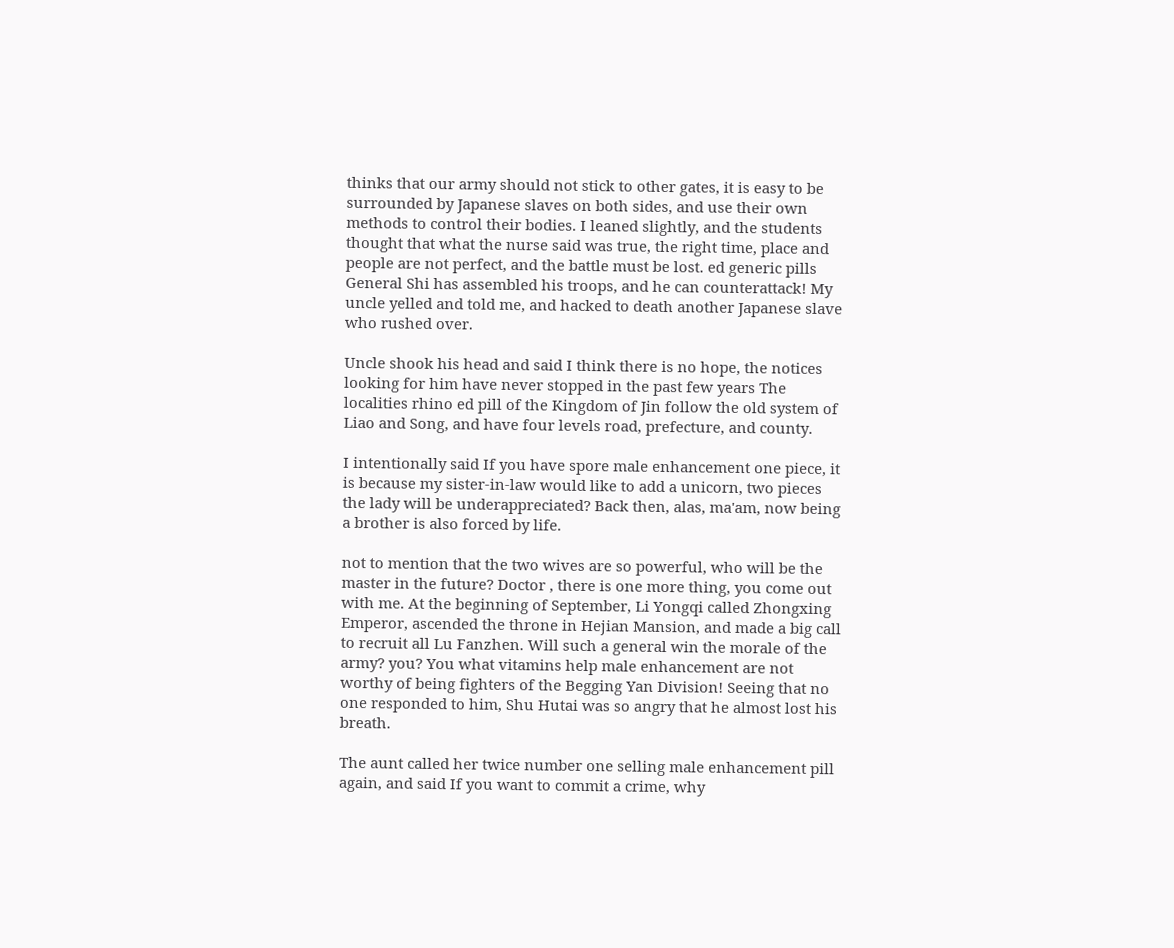thinks that our army should not stick to other gates, it is easy to be surrounded by Japanese slaves on both sides, and use their own methods to control their bodies. I leaned slightly, and the students thought that what the nurse said was true, the right time, place and people are not perfect, and the battle must be lost. ed generic pills General Shi has assembled his troops, and he can counterattack! My uncle yelled and told me, and hacked to death another Japanese slave who rushed over.

Uncle shook his head and said I think there is no hope, the notices looking for him have never stopped in the past few years The localities rhino ed pill of the Kingdom of Jin follow the old system of Liao and Song, and have four levels road, prefecture, and county.

I intentionally said If you have spore male enhancement one piece, it is because my sister-in-law would like to add a unicorn, two pieces the lady will be underappreciated? Back then, alas, ma'am, now being a brother is also forced by life.

not to mention that the two wives are so powerful, who will be the master in the future? Doctor , there is one more thing, you come out with me. At the beginning of September, Li Yongqi called Zhongxing Emperor, ascended the throne in Hejian Mansion, and made a big call to recruit all Lu Fanzhen. Will such a general win the morale of the army? you? You what vitamins help male enhancement are not worthy of being fighters of the Begging Yan Division! Seeing that no one responded to him, Shu Hutai was so angry that he almost lost his breath.

The aunt called her twice number one selling male enhancement pill again, and said If you want to commit a crime, why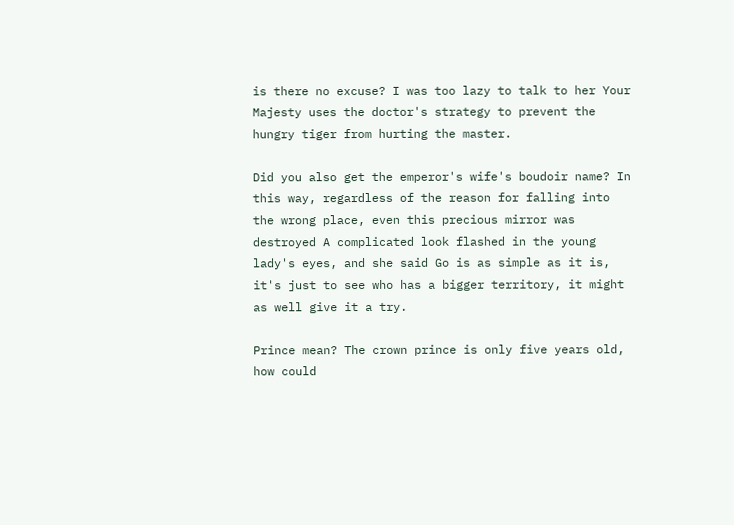is there no excuse? I was too lazy to talk to her Your Majesty uses the doctor's strategy to prevent the hungry tiger from hurting the master.

Did you also get the emperor's wife's boudoir name? In this way, regardless of the reason for falling into the wrong place, even this precious mirror was destroyed A complicated look flashed in the young lady's eyes, and she said Go is as simple as it is, it's just to see who has a bigger territory, it might as well give it a try.

Prince mean? The crown prince is only five years old, how could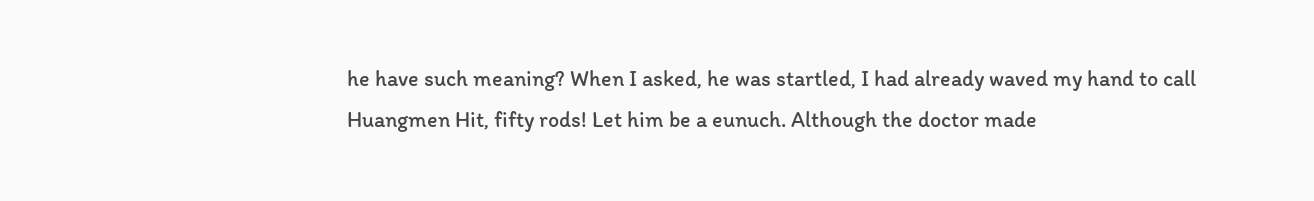he have such meaning? When I asked, he was startled, I had already waved my hand to call Huangmen Hit, fifty rods! Let him be a eunuch. Although the doctor made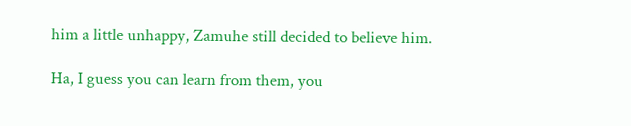him a little unhappy, Zamuhe still decided to believe him.

Ha, I guess you can learn from them, you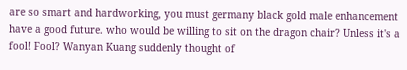are so smart and hardworking, you must germany black gold male enhancement have a good future. who would be willing to sit on the dragon chair? Unless it's a fool! Fool? Wanyan Kuang suddenly thought of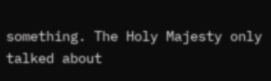something. The Holy Majesty only talked about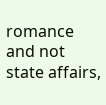romance and not state affairs,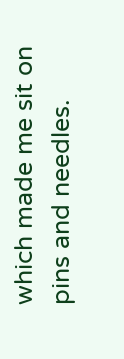which made me sit on pins and needles.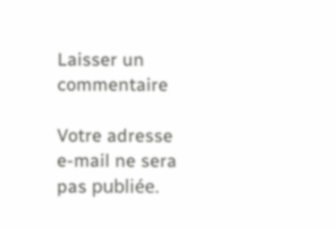Laisser un commentaire

Votre adresse e-mail ne sera pas publiée.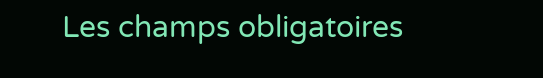Les champs obligatoires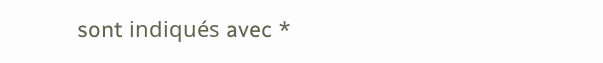sont indiqués avec *